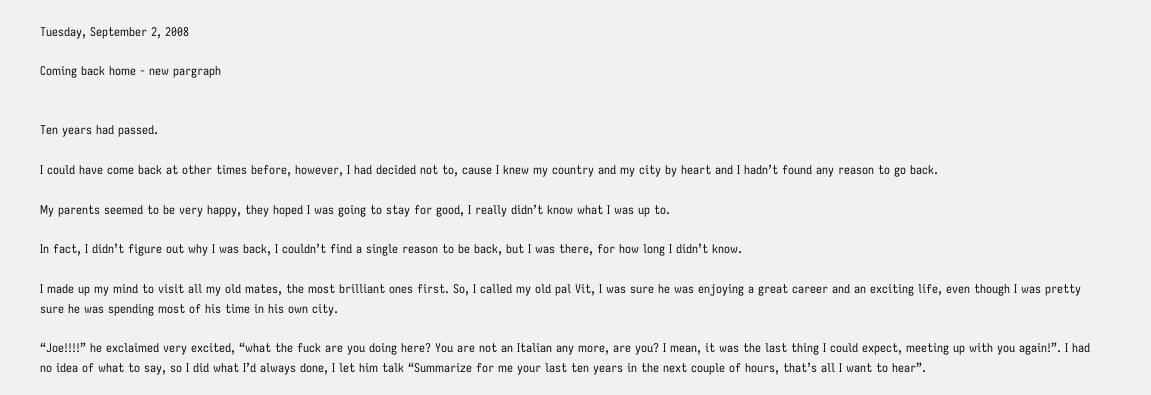Tuesday, September 2, 2008

Coming back home - new pargraph


Ten years had passed.

I could have come back at other times before, however, I had decided not to, cause I knew my country and my city by heart and I hadn’t found any reason to go back.

My parents seemed to be very happy, they hoped I was going to stay for good, I really didn’t know what I was up to.

In fact, I didn’t figure out why I was back, I couldn’t find a single reason to be back, but I was there, for how long I didn’t know.

I made up my mind to visit all my old mates, the most brilliant ones first. So, I called my old pal Vit, I was sure he was enjoying a great career and an exciting life, even though I was pretty sure he was spending most of his time in his own city.

“Joe!!!!” he exclaimed very excited, “what the fuck are you doing here? You are not an Italian any more, are you? I mean, it was the last thing I could expect, meeting up with you again!”. I had no idea of what to say, so I did what I’d always done, I let him talk “Summarize for me your last ten years in the next couple of hours, that’s all I want to hear”.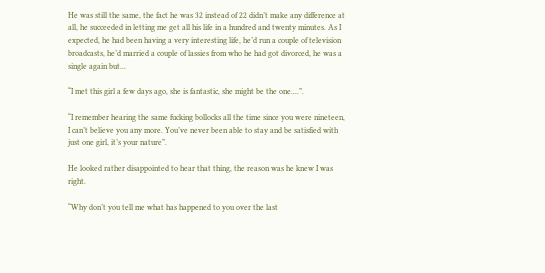He was still the same, the fact he was 32 instead of 22 didn’t make any difference at all, he succeeded in letting me get all his life in a hundred and twenty minutes. As I expected, he had been having a very interesting life, he’d run a couple of television broadcasts, he’d married a couple of lassies from who he had got divorced, he was a single again but...

“I met this girl a few days ago, she is fantastic, she might be the one....”.

“I remember hearing the same fucking bollocks all the time since you were nineteen, I can’t believe you any more. You’ve never been able to stay and be satisfied with just one girl, it’s your nature”.

He looked rather disappointed to hear that thing, the reason was he knew I was right.

“Why don’t you tell me what has happened to you over the last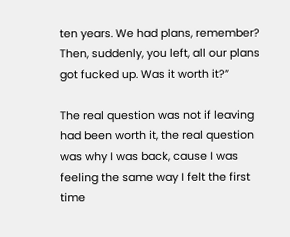ten years. We had plans, remember? Then, suddenly, you left, all our plans got fucked up. Was it worth it?”

The real question was not if leaving had been worth it, the real question was why I was back, cause I was feeling the same way I felt the first time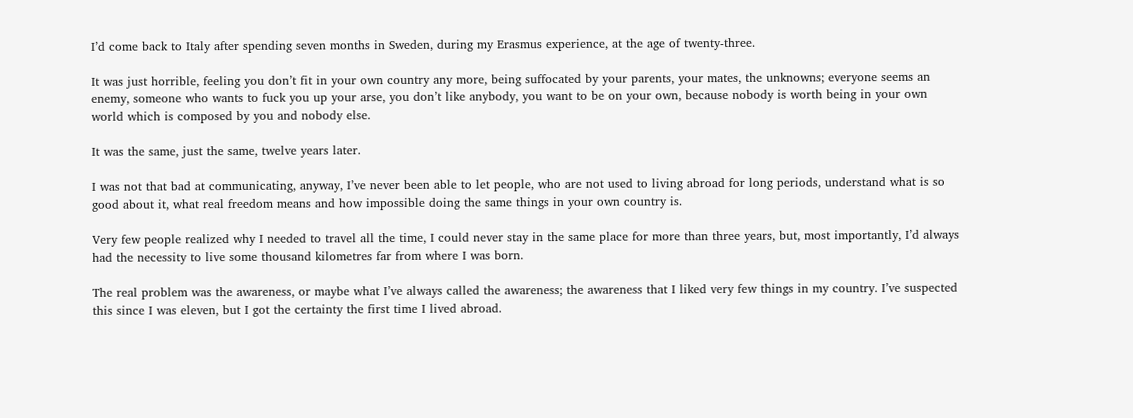I’d come back to Italy after spending seven months in Sweden, during my Erasmus experience, at the age of twenty-three.

It was just horrible, feeling you don’t fit in your own country any more, being suffocated by your parents, your mates, the unknowns; everyone seems an enemy, someone who wants to fuck you up your arse, you don’t like anybody, you want to be on your own, because nobody is worth being in your own world which is composed by you and nobody else.

It was the same, just the same, twelve years later.

I was not that bad at communicating, anyway, I’ve never been able to let people, who are not used to living abroad for long periods, understand what is so good about it, what real freedom means and how impossible doing the same things in your own country is.

Very few people realized why I needed to travel all the time, I could never stay in the same place for more than three years, but, most importantly, I’d always had the necessity to live some thousand kilometres far from where I was born.

The real problem was the awareness, or maybe what I’ve always called the awareness; the awareness that I liked very few things in my country. I’ve suspected this since I was eleven, but I got the certainty the first time I lived abroad.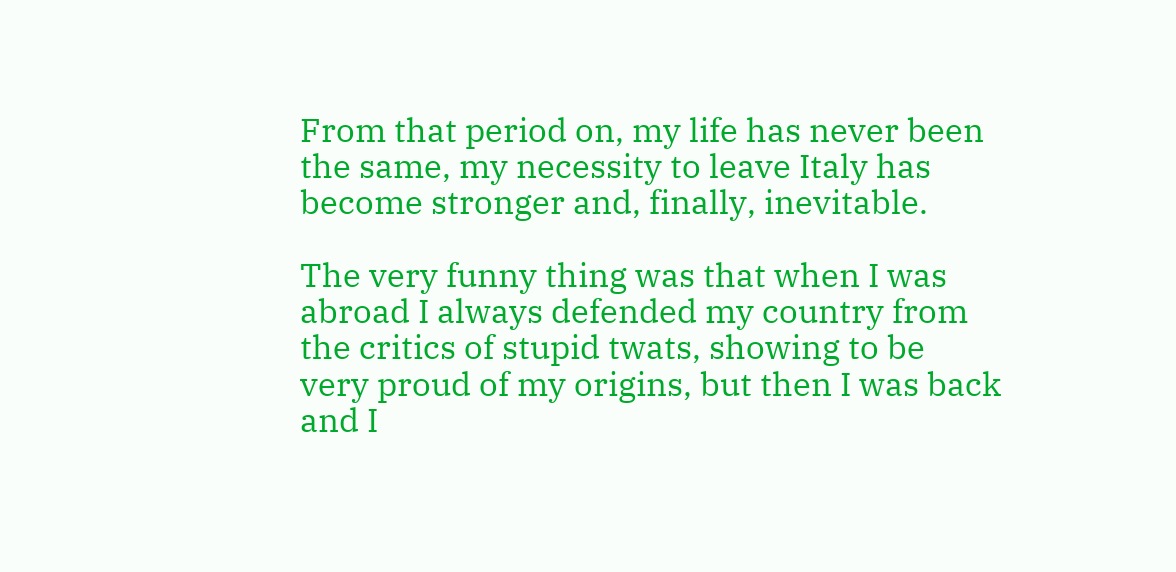From that period on, my life has never been the same, my necessity to leave Italy has become stronger and, finally, inevitable.

The very funny thing was that when I was abroad I always defended my country from the critics of stupid twats, showing to be very proud of my origins, but then I was back and I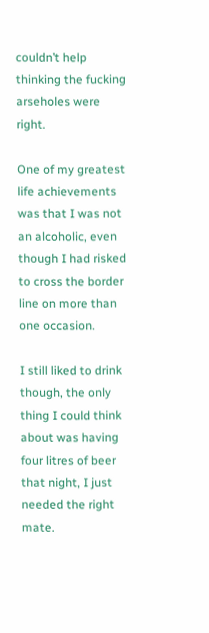couldn’t help thinking the fucking arseholes were right.

One of my greatest life achievements was that I was not an alcoholic, even though I had risked to cross the border line on more than one occasion.

I still liked to drink though, the only thing I could think about was having four litres of beer that night, I just needed the right mate.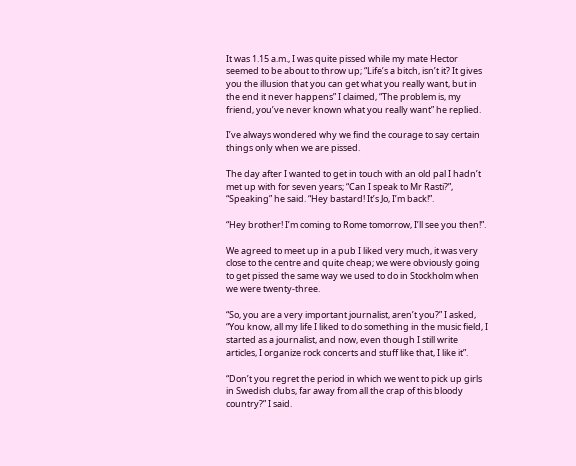It was 1.15 a.m., I was quite pissed while my mate Hector seemed to be about to throw up; “Life’s a bitch, isn’t it? It gives you the illusion that you can get what you really want, but in the end it never happens” I claimed, “The problem is, my friend, you’ve never known what you really want” he replied.

I’ve always wondered why we find the courage to say certain things only when we are pissed.

The day after I wanted to get in touch with an old pal I hadn’t met up with for seven years; “Can I speak to Mr Rasti?”, “Speaking” he said. “Hey bastard! It’s Jo, I’m back!”.

“Hey brother! I’m coming to Rome tomorrow, I’ll see you then!”.

We agreed to meet up in a pub I liked very much, it was very close to the centre and quite cheap; we were obviously going to get pissed the same way we used to do in Stockholm when we were twenty-three.

“So, you are a very important journalist, aren’t you?” I asked, “You know, all my life I liked to do something in the music field, I started as a journalist, and now, even though I still write articles, I organize rock concerts and stuff like that, I like it”.

“Don’t you regret the period in which we went to pick up girls in Swedish clubs, far away from all the crap of this bloody country?” I said.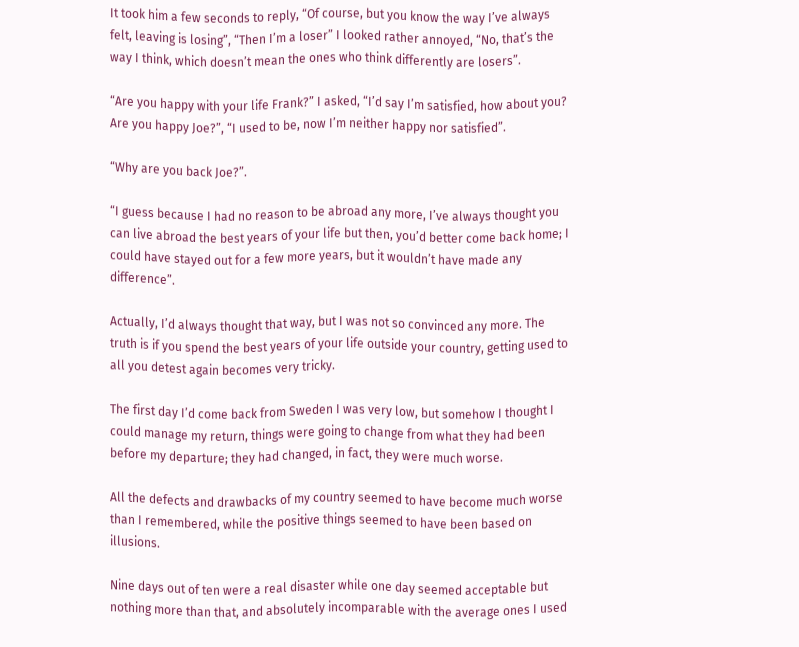It took him a few seconds to reply, “Of course, but you know the way I’ve always felt, leaving is losing”, “Then I’m a loser” I looked rather annoyed, “No, that’s the way I think, which doesn’t mean the ones who think differently are losers”.

“Are you happy with your life Frank?” I asked, “I’d say I’m satisfied, how about you? Are you happy Joe?”, “I used to be, now I’m neither happy nor satisfied”.

“Why are you back Joe?”.

“I guess because I had no reason to be abroad any more, I’ve always thought you can live abroad the best years of your life but then, you’d better come back home; I could have stayed out for a few more years, but it wouldn’t have made any difference”.

Actually, I’d always thought that way, but I was not so convinced any more. The truth is if you spend the best years of your life outside your country, getting used to all you detest again becomes very tricky.

The first day I’d come back from Sweden I was very low, but somehow I thought I could manage my return, things were going to change from what they had been before my departure; they had changed, in fact, they were much worse.

All the defects and drawbacks of my country seemed to have become much worse than I remembered, while the positive things seemed to have been based on illusions.

Nine days out of ten were a real disaster while one day seemed acceptable but nothing more than that, and absolutely incomparable with the average ones I used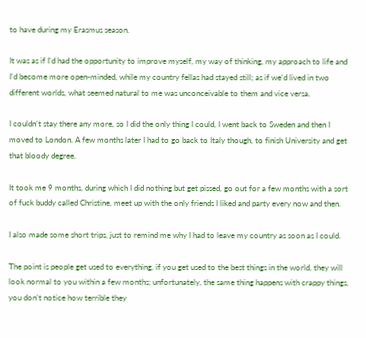to have during my Erasmus season.

It was as if I’d had the opportunity to improve myself, my way of thinking, my approach to life and I’d become more open-minded, while my country fellas had stayed still; as if we’d lived in two different worlds, what seemed natural to me was unconceivable to them and vice versa.

I couldn’t stay there any more, so I did the only thing I could, I went back to Sweden and then I moved to London. A few months later I had to go back to Italy though, to finish University and get that bloody degree.

It took me 9 months, during which I did nothing but get pissed, go out for a few months with a sort of fuck buddy called Christine, meet up with the only friends I liked and party every now and then.

I also made some short trips, just to remind me why I had to leave my country as soon as I could.

The point is people get used to everything, if you get used to the best things in the world, they will look normal to you within a few months; unfortunately, the same thing happens with crappy things, you don’t notice how terrible they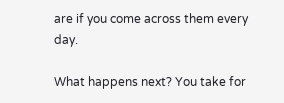are if you come across them every day.

What happens next? You take for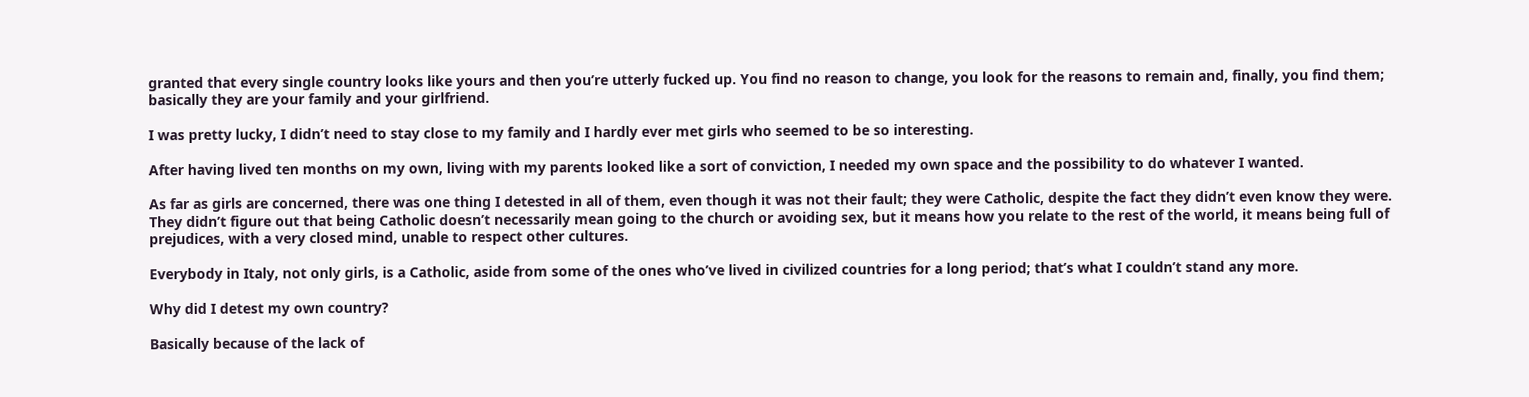granted that every single country looks like yours and then you’re utterly fucked up. You find no reason to change, you look for the reasons to remain and, finally, you find them; basically they are your family and your girlfriend.

I was pretty lucky, I didn’t need to stay close to my family and I hardly ever met girls who seemed to be so interesting.

After having lived ten months on my own, living with my parents looked like a sort of conviction, I needed my own space and the possibility to do whatever I wanted.

As far as girls are concerned, there was one thing I detested in all of them, even though it was not their fault; they were Catholic, despite the fact they didn’t even know they were. They didn’t figure out that being Catholic doesn’t necessarily mean going to the church or avoiding sex, but it means how you relate to the rest of the world, it means being full of prejudices, with a very closed mind, unable to respect other cultures.

Everybody in Italy, not only girls, is a Catholic, aside from some of the ones who’ve lived in civilized countries for a long period; that’s what I couldn’t stand any more.

Why did I detest my own country?

Basically because of the lack of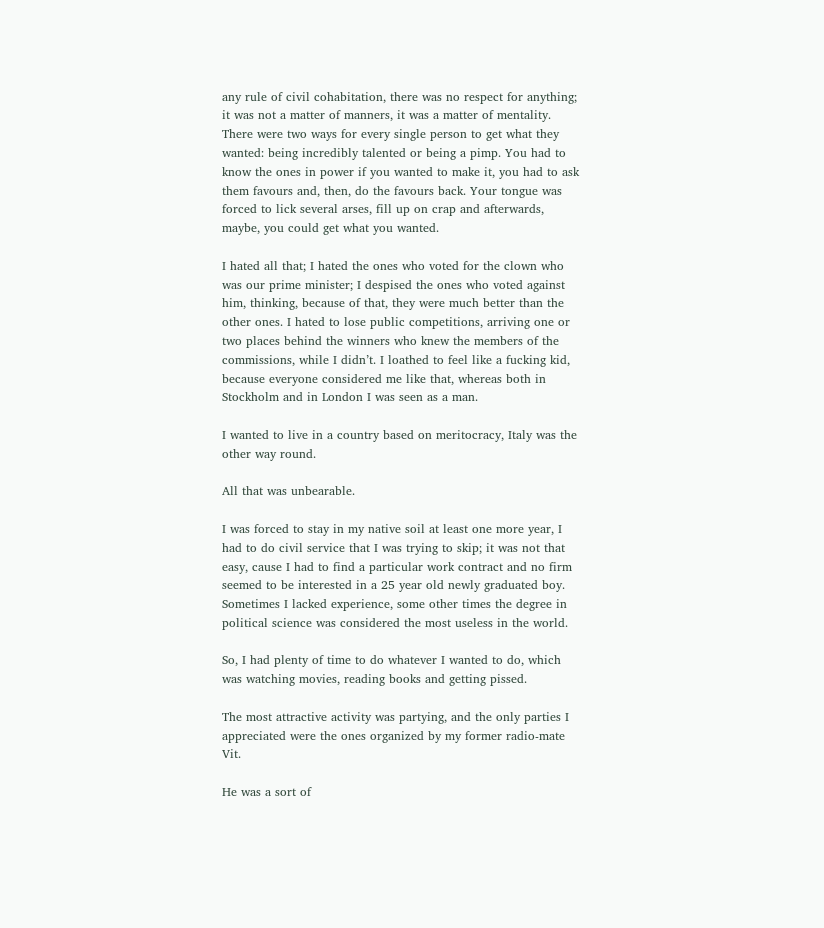any rule of civil cohabitation, there was no respect for anything; it was not a matter of manners, it was a matter of mentality. There were two ways for every single person to get what they wanted: being incredibly talented or being a pimp. You had to know the ones in power if you wanted to make it, you had to ask them favours and, then, do the favours back. Your tongue was forced to lick several arses, fill up on crap and afterwards, maybe, you could get what you wanted.

I hated all that; I hated the ones who voted for the clown who was our prime minister; I despised the ones who voted against him, thinking, because of that, they were much better than the other ones. I hated to lose public competitions, arriving one or two places behind the winners who knew the members of the commissions, while I didn’t. I loathed to feel like a fucking kid, because everyone considered me like that, whereas both in Stockholm and in London I was seen as a man.

I wanted to live in a country based on meritocracy, Italy was the other way round.

All that was unbearable.

I was forced to stay in my native soil at least one more year, I had to do civil service that I was trying to skip; it was not that easy, cause I had to find a particular work contract and no firm seemed to be interested in a 25 year old newly graduated boy. Sometimes I lacked experience, some other times the degree in political science was considered the most useless in the world.

So, I had plenty of time to do whatever I wanted to do, which was watching movies, reading books and getting pissed.

The most attractive activity was partying, and the only parties I appreciated were the ones organized by my former radio-mate Vit.

He was a sort of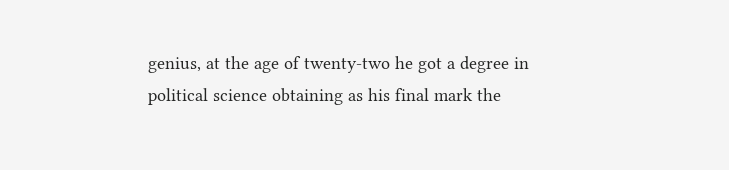genius, at the age of twenty-two he got a degree in political science obtaining as his final mark the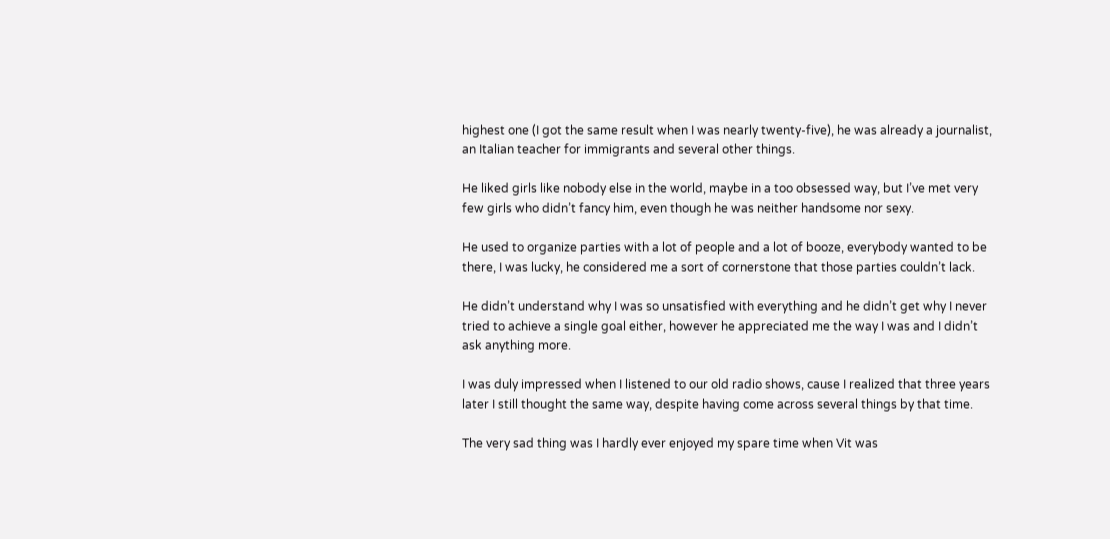highest one (I got the same result when I was nearly twenty-five), he was already a journalist, an Italian teacher for immigrants and several other things.

He liked girls like nobody else in the world, maybe in a too obsessed way, but I’ve met very few girls who didn’t fancy him, even though he was neither handsome nor sexy.

He used to organize parties with a lot of people and a lot of booze, everybody wanted to be there, I was lucky, he considered me a sort of cornerstone that those parties couldn’t lack.

He didn’t understand why I was so unsatisfied with everything and he didn’t get why I never tried to achieve a single goal either, however he appreciated me the way I was and I didn’t ask anything more.

I was duly impressed when I listened to our old radio shows, cause I realized that three years later I still thought the same way, despite having come across several things by that time.

The very sad thing was I hardly ever enjoyed my spare time when Vit was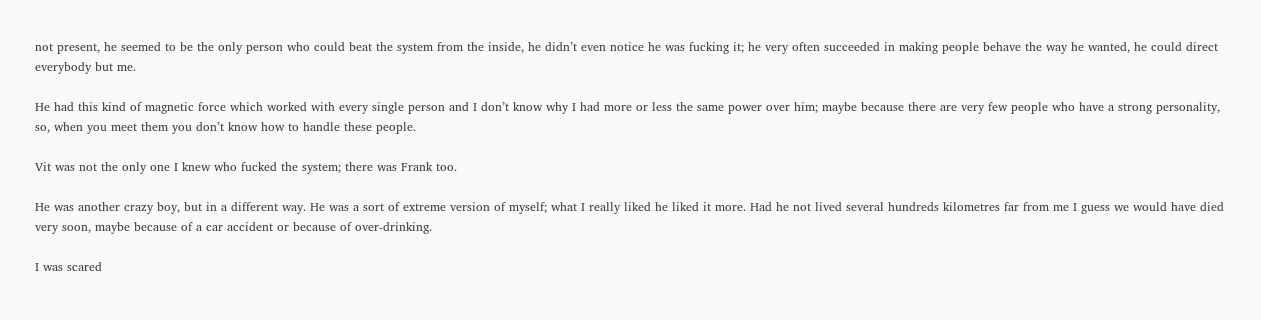not present, he seemed to be the only person who could beat the system from the inside, he didn’t even notice he was fucking it; he very often succeeded in making people behave the way he wanted, he could direct everybody but me.

He had this kind of magnetic force which worked with every single person and I don’t know why I had more or less the same power over him; maybe because there are very few people who have a strong personality, so, when you meet them you don’t know how to handle these people.

Vit was not the only one I knew who fucked the system; there was Frank too.

He was another crazy boy, but in a different way. He was a sort of extreme version of myself; what I really liked he liked it more. Had he not lived several hundreds kilometres far from me I guess we would have died very soon, maybe because of a car accident or because of over-drinking.

I was scared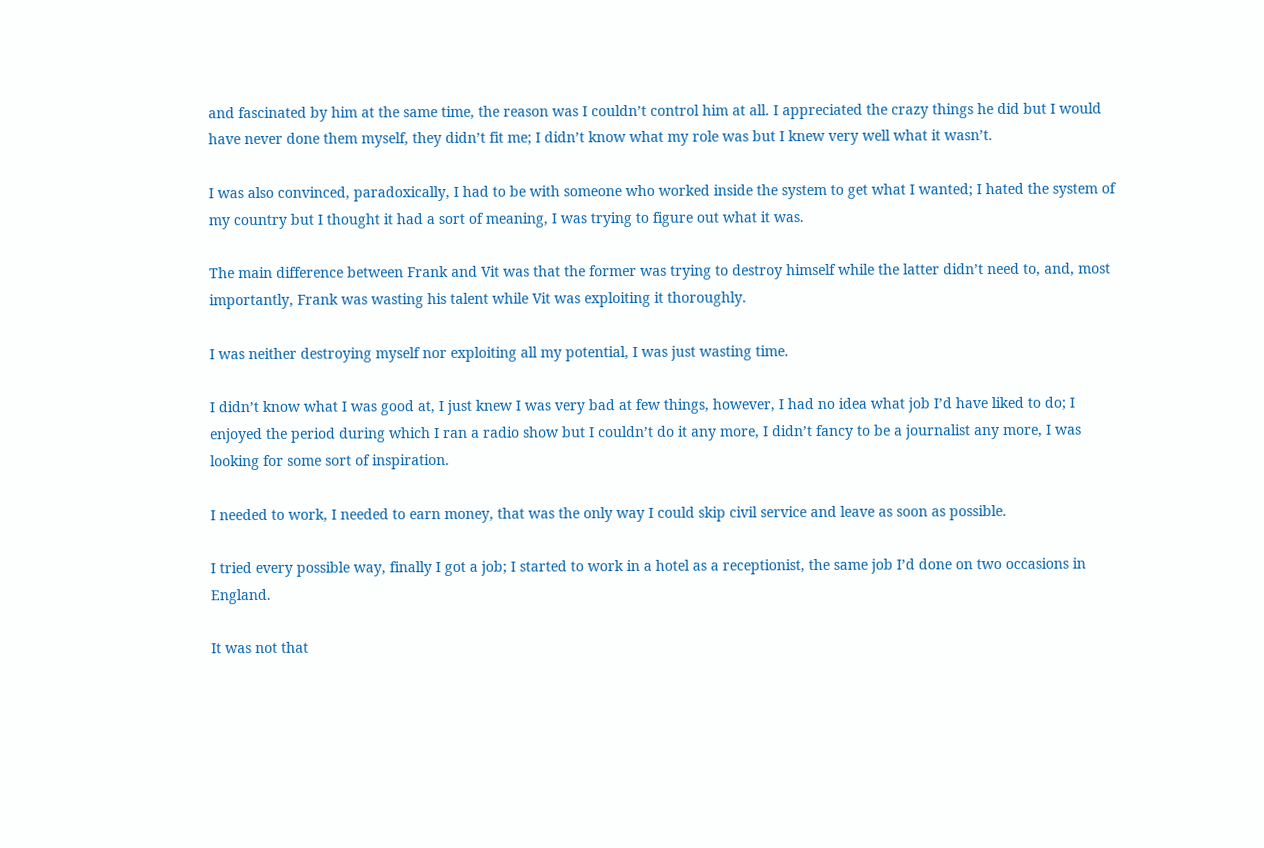and fascinated by him at the same time, the reason was I couldn’t control him at all. I appreciated the crazy things he did but I would have never done them myself, they didn’t fit me; I didn’t know what my role was but I knew very well what it wasn’t.

I was also convinced, paradoxically, I had to be with someone who worked inside the system to get what I wanted; I hated the system of my country but I thought it had a sort of meaning, I was trying to figure out what it was.

The main difference between Frank and Vit was that the former was trying to destroy himself while the latter didn’t need to, and, most importantly, Frank was wasting his talent while Vit was exploiting it thoroughly.

I was neither destroying myself nor exploiting all my potential, I was just wasting time.

I didn’t know what I was good at, I just knew I was very bad at few things, however, I had no idea what job I’d have liked to do; I enjoyed the period during which I ran a radio show but I couldn’t do it any more, I didn’t fancy to be a journalist any more, I was looking for some sort of inspiration.

I needed to work, I needed to earn money, that was the only way I could skip civil service and leave as soon as possible.

I tried every possible way, finally I got a job; I started to work in a hotel as a receptionist, the same job I’d done on two occasions in England.

It was not that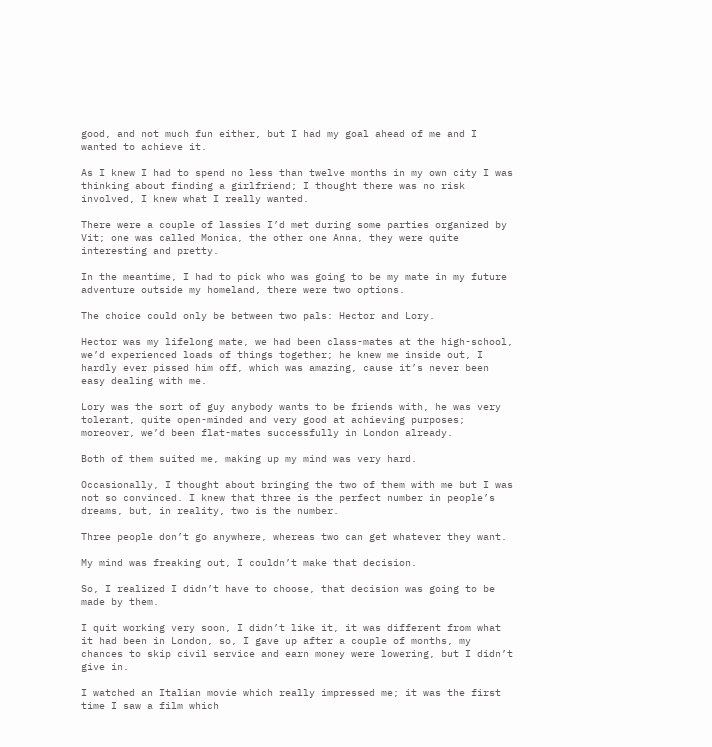good, and not much fun either, but I had my goal ahead of me and I wanted to achieve it.

As I knew I had to spend no less than twelve months in my own city I was thinking about finding a girlfriend; I thought there was no risk involved, I knew what I really wanted.

There were a couple of lassies I’d met during some parties organized by Vit; one was called Monica, the other one Anna, they were quite interesting and pretty.

In the meantime, I had to pick who was going to be my mate in my future adventure outside my homeland, there were two options.

The choice could only be between two pals: Hector and Lory.

Hector was my lifelong mate, we had been class-mates at the high-school, we’d experienced loads of things together; he knew me inside out, I hardly ever pissed him off, which was amazing, cause it’s never been easy dealing with me.

Lory was the sort of guy anybody wants to be friends with, he was very tolerant, quite open-minded and very good at achieving purposes; moreover, we’d been flat-mates successfully in London already.

Both of them suited me, making up my mind was very hard.

Occasionally, I thought about bringing the two of them with me but I was not so convinced. I knew that three is the perfect number in people’s dreams, but, in reality, two is the number.

Three people don’t go anywhere, whereas two can get whatever they want.

My mind was freaking out, I couldn’t make that decision.

So, I realized I didn’t have to choose, that decision was going to be made by them.

I quit working very soon, I didn’t like it, it was different from what it had been in London, so, I gave up after a couple of months, my chances to skip civil service and earn money were lowering, but I didn’t give in.

I watched an Italian movie which really impressed me; it was the first time I saw a film which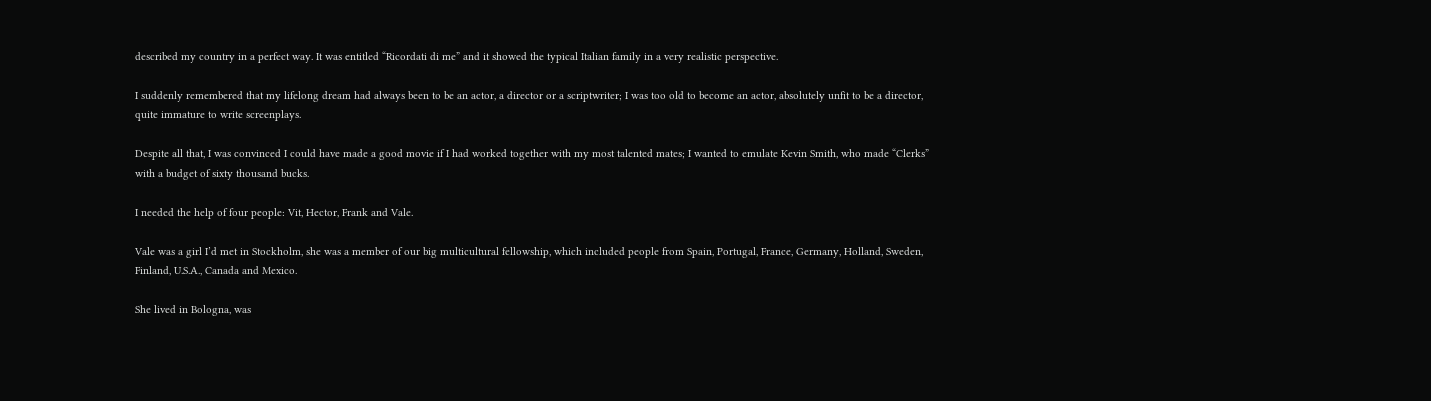described my country in a perfect way. It was entitled “Ricordati di me” and it showed the typical Italian family in a very realistic perspective.

I suddenly remembered that my lifelong dream had always been to be an actor, a director or a scriptwriter; I was too old to become an actor, absolutely unfit to be a director, quite immature to write screenplays.

Despite all that, I was convinced I could have made a good movie if I had worked together with my most talented mates; I wanted to emulate Kevin Smith, who made “Clerks” with a budget of sixty thousand bucks.

I needed the help of four people: Vit, Hector, Frank and Vale.

Vale was a girl I’d met in Stockholm, she was a member of our big multicultural fellowship, which included people from Spain, Portugal, France, Germany, Holland, Sweden, Finland, U.S.A., Canada and Mexico.

She lived in Bologna, was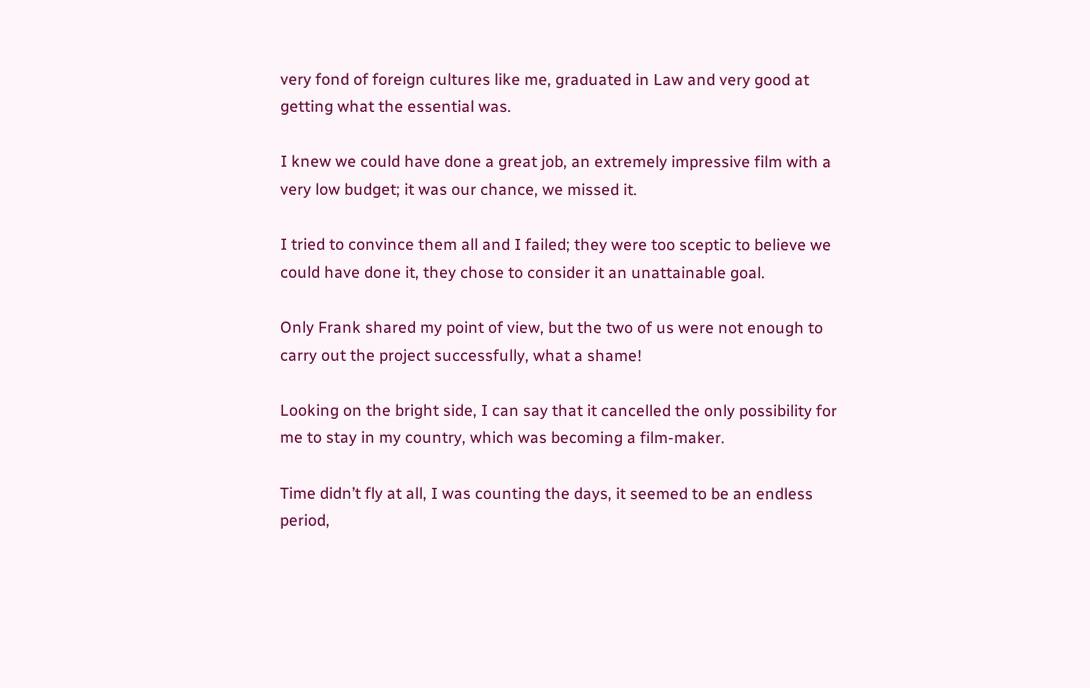very fond of foreign cultures like me, graduated in Law and very good at getting what the essential was.

I knew we could have done a great job, an extremely impressive film with a very low budget; it was our chance, we missed it.

I tried to convince them all and I failed; they were too sceptic to believe we could have done it, they chose to consider it an unattainable goal.

Only Frank shared my point of view, but the two of us were not enough to carry out the project successfully, what a shame!

Looking on the bright side, I can say that it cancelled the only possibility for me to stay in my country, which was becoming a film-maker.

Time didn’t fly at all, I was counting the days, it seemed to be an endless period,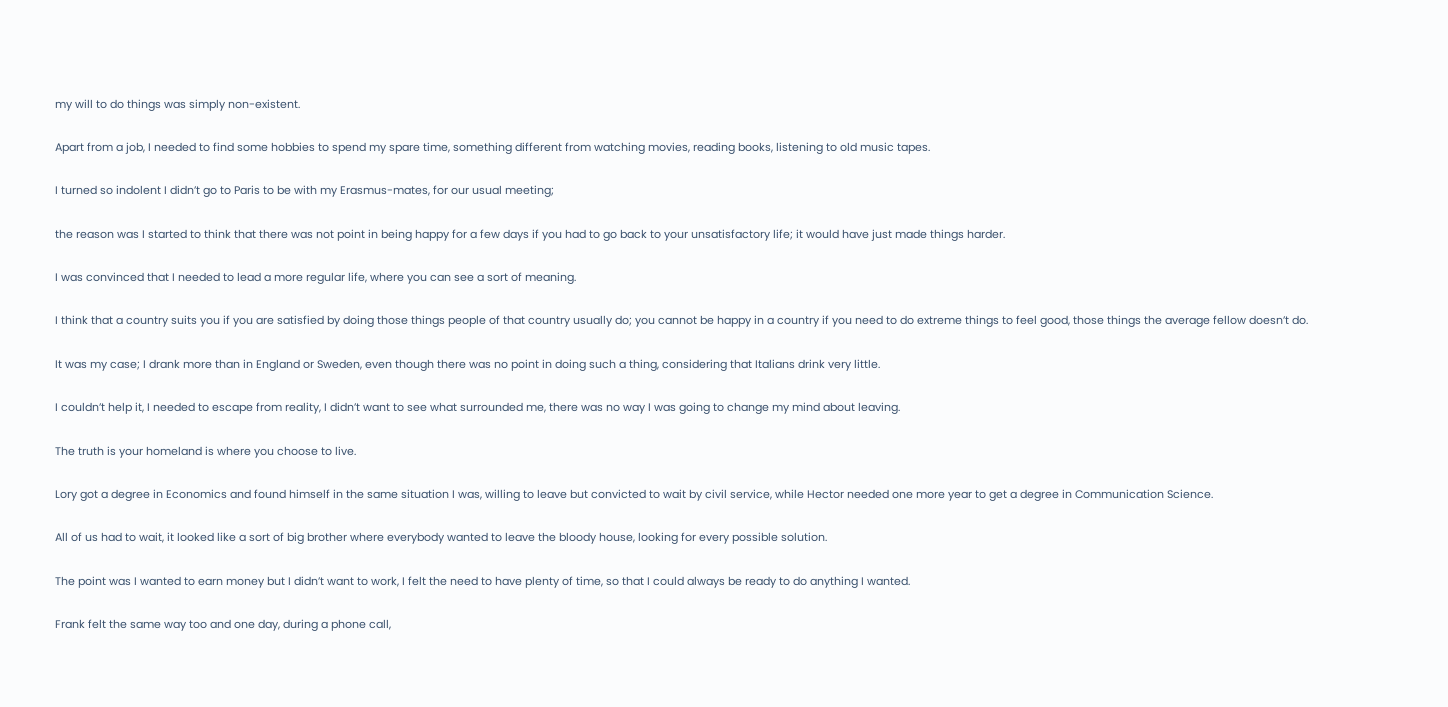my will to do things was simply non-existent.

Apart from a job, I needed to find some hobbies to spend my spare time, something different from watching movies, reading books, listening to old music tapes.

I turned so indolent I didn’t go to Paris to be with my Erasmus-mates, for our usual meeting;

the reason was I started to think that there was not point in being happy for a few days if you had to go back to your unsatisfactory life; it would have just made things harder.

I was convinced that I needed to lead a more regular life, where you can see a sort of meaning.

I think that a country suits you if you are satisfied by doing those things people of that country usually do; you cannot be happy in a country if you need to do extreme things to feel good, those things the average fellow doesn’t do.

It was my case; I drank more than in England or Sweden, even though there was no point in doing such a thing, considering that Italians drink very little.

I couldn’t help it, I needed to escape from reality, I didn’t want to see what surrounded me, there was no way I was going to change my mind about leaving.

The truth is your homeland is where you choose to live.

Lory got a degree in Economics and found himself in the same situation I was, willing to leave but convicted to wait by civil service, while Hector needed one more year to get a degree in Communication Science.

All of us had to wait, it looked like a sort of big brother where everybody wanted to leave the bloody house, looking for every possible solution.

The point was I wanted to earn money but I didn’t want to work, I felt the need to have plenty of time, so that I could always be ready to do anything I wanted.

Frank felt the same way too and one day, during a phone call,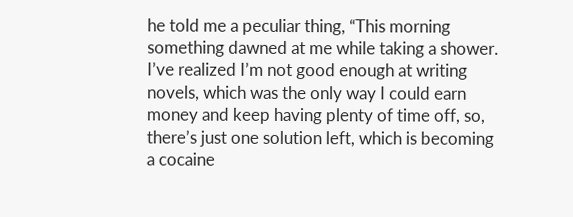he told me a peculiar thing, “This morning something dawned at me while taking a shower. I’ve realized I’m not good enough at writing novels, which was the only way I could earn money and keep having plenty of time off, so, there’s just one solution left, which is becoming a cocaine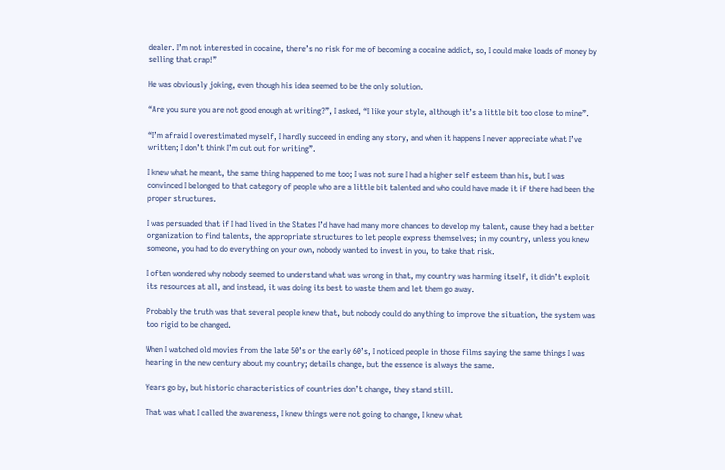dealer. I’m not interested in cocaine, there’s no risk for me of becoming a cocaine addict, so, I could make loads of money by selling that crap!”

He was obviously joking, even though his idea seemed to be the only solution.

“Are you sure you are not good enough at writing?”, I asked, “I like your style, although it’s a little bit too close to mine”.

“I’m afraid I overestimated myself, I hardly succeed in ending any story, and when it happens I never appreciate what I’ve written; I don’t think I’m cut out for writing”.

I knew what he meant, the same thing happened to me too; I was not sure I had a higher self esteem than his, but I was convinced I belonged to that category of people who are a little bit talented and who could have made it if there had been the proper structures.

I was persuaded that if I had lived in the States I’d have had many more chances to develop my talent, cause they had a better organization to find talents, the appropriate structures to let people express themselves; in my country, unless you knew someone, you had to do everything on your own, nobody wanted to invest in you, to take that risk.

I often wondered why nobody seemed to understand what was wrong in that, my country was harming itself, it didn’t exploit its resources at all, and instead, it was doing its best to waste them and let them go away.

Probably the truth was that several people knew that, but nobody could do anything to improve the situation, the system was too rigid to be changed.

When I watched old movies from the late 50’s or the early 60’s, I noticed people in those films saying the same things I was hearing in the new century about my country; details change, but the essence is always the same.

Years go by, but historic characteristics of countries don’t change, they stand still.

That was what I called the awareness, I knew things were not going to change, I knew what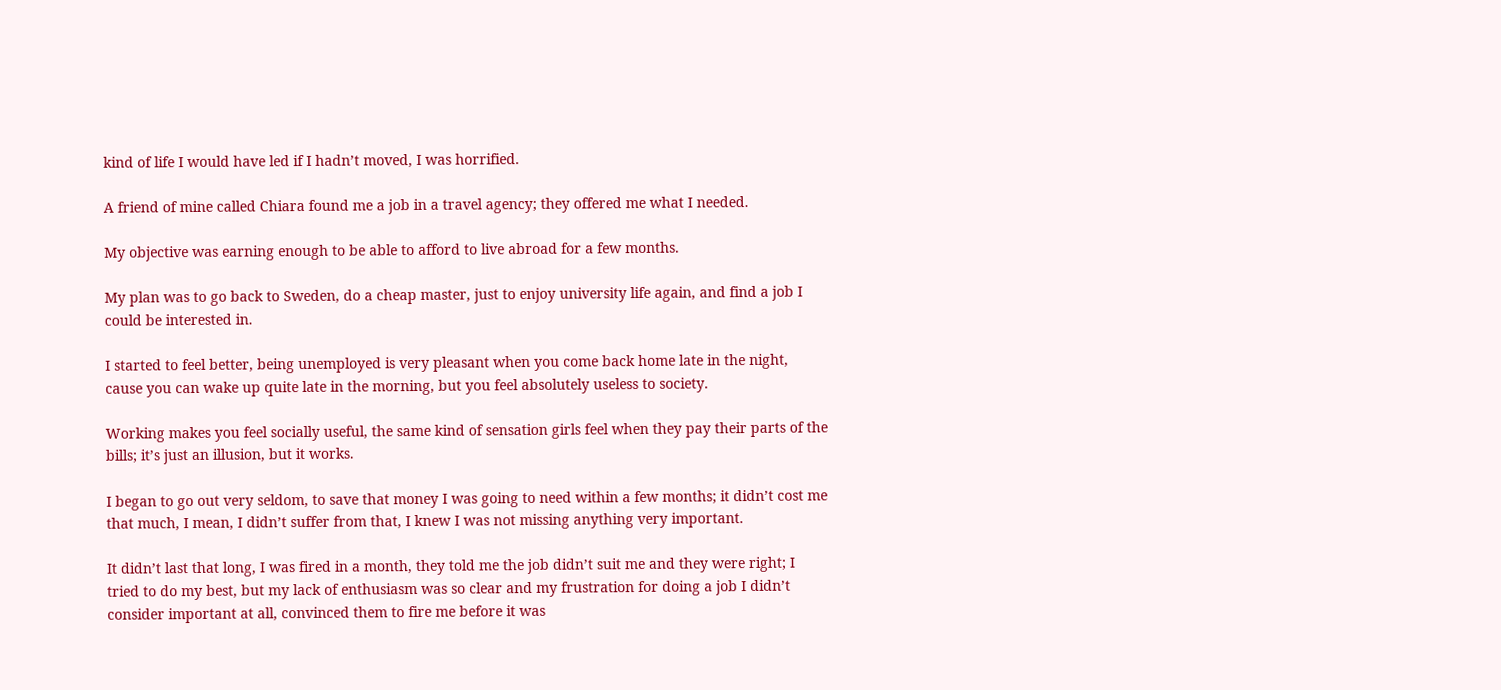kind of life I would have led if I hadn’t moved, I was horrified.

A friend of mine called Chiara found me a job in a travel agency; they offered me what I needed.

My objective was earning enough to be able to afford to live abroad for a few months.

My plan was to go back to Sweden, do a cheap master, just to enjoy university life again, and find a job I could be interested in.

I started to feel better, being unemployed is very pleasant when you come back home late in the night, cause you can wake up quite late in the morning, but you feel absolutely useless to society.

Working makes you feel socially useful, the same kind of sensation girls feel when they pay their parts of the bills; it’s just an illusion, but it works.

I began to go out very seldom, to save that money I was going to need within a few months; it didn’t cost me that much, I mean, I didn’t suffer from that, I knew I was not missing anything very important.

It didn’t last that long, I was fired in a month, they told me the job didn’t suit me and they were right; I tried to do my best, but my lack of enthusiasm was so clear and my frustration for doing a job I didn’t consider important at all, convinced them to fire me before it was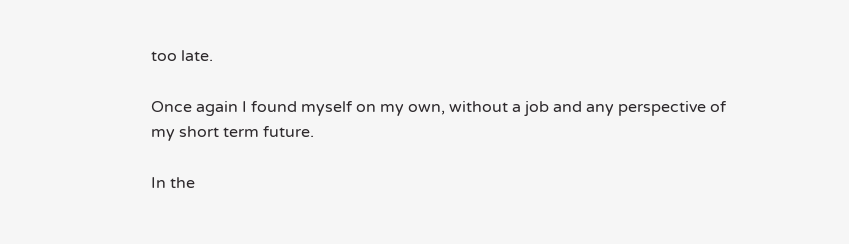too late.

Once again I found myself on my own, without a job and any perspective of my short term future.

In the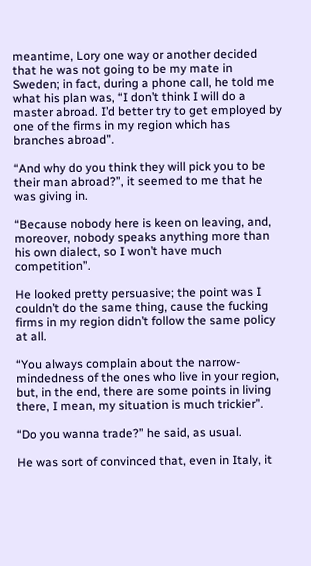meantime, Lory one way or another decided that he was not going to be my mate in Sweden; in fact, during a phone call, he told me what his plan was, “I don’t think I will do a master abroad. I’d better try to get employed by one of the firms in my region which has branches abroad”.

“And why do you think they will pick you to be their man abroad?”, it seemed to me that he was giving in.

“Because nobody here is keen on leaving, and, moreover, nobody speaks anything more than his own dialect, so I won’t have much competition”.

He looked pretty persuasive; the point was I couldn’t do the same thing, cause the fucking firms in my region didn’t follow the same policy at all.

“You always complain about the narrow-mindedness of the ones who live in your region, but, in the end, there are some points in living there, I mean, my situation is much trickier”.

“Do you wanna trade?” he said, as usual.

He was sort of convinced that, even in Italy, it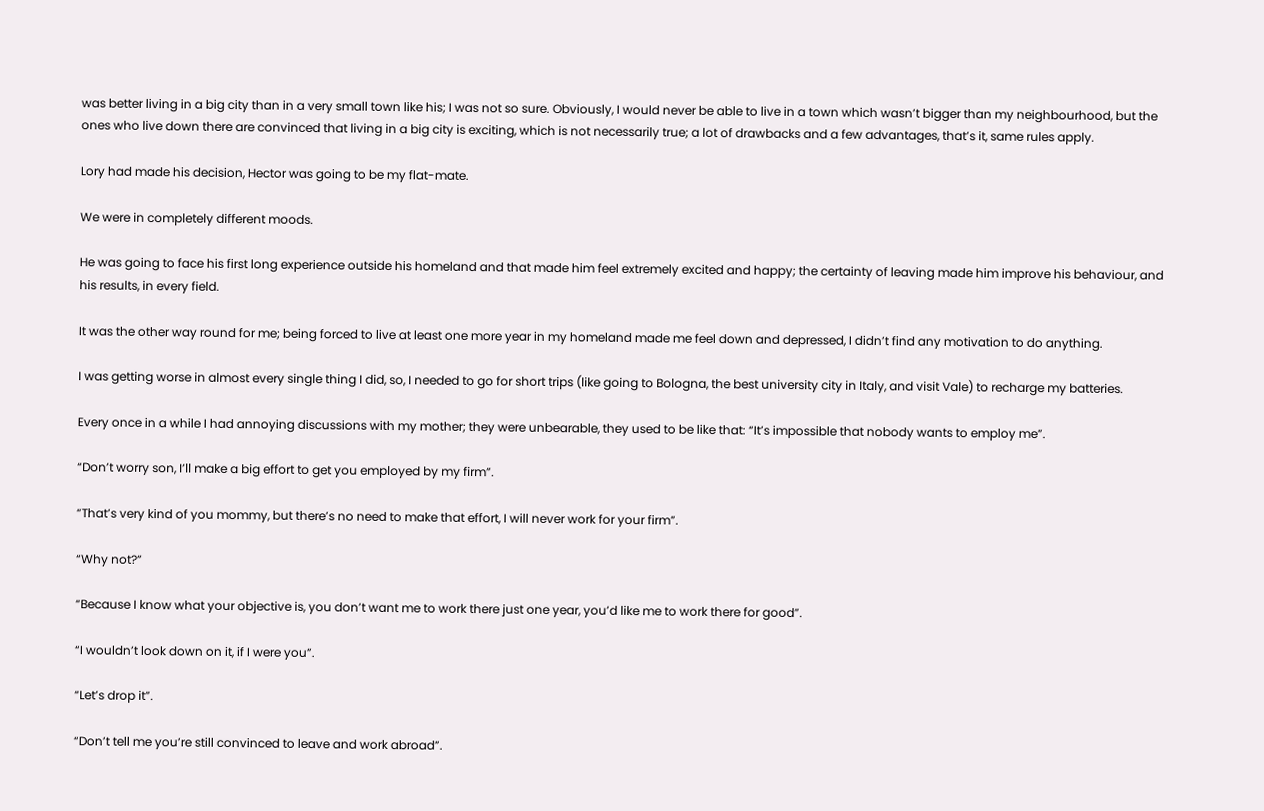was better living in a big city than in a very small town like his; I was not so sure. Obviously, I would never be able to live in a town which wasn’t bigger than my neighbourhood, but the ones who live down there are convinced that living in a big city is exciting, which is not necessarily true; a lot of drawbacks and a few advantages, that’s it, same rules apply.

Lory had made his decision, Hector was going to be my flat-mate.

We were in completely different moods.

He was going to face his first long experience outside his homeland and that made him feel extremely excited and happy; the certainty of leaving made him improve his behaviour, and his results, in every field.

It was the other way round for me; being forced to live at least one more year in my homeland made me feel down and depressed, I didn’t find any motivation to do anything.

I was getting worse in almost every single thing I did, so, I needed to go for short trips (like going to Bologna, the best university city in Italy, and visit Vale) to recharge my batteries.

Every once in a while I had annoying discussions with my mother; they were unbearable, they used to be like that: “It’s impossible that nobody wants to employ me”.

“Don’t worry son, I’ll make a big effort to get you employed by my firm”.

“That’s very kind of you mommy, but there’s no need to make that effort, I will never work for your firm”.

“Why not?”

“Because I know what your objective is, you don’t want me to work there just one year, you’d like me to work there for good”.

“I wouldn’t look down on it, if I were you”.

“Let’s drop it”.

“Don’t tell me you’re still convinced to leave and work abroad”.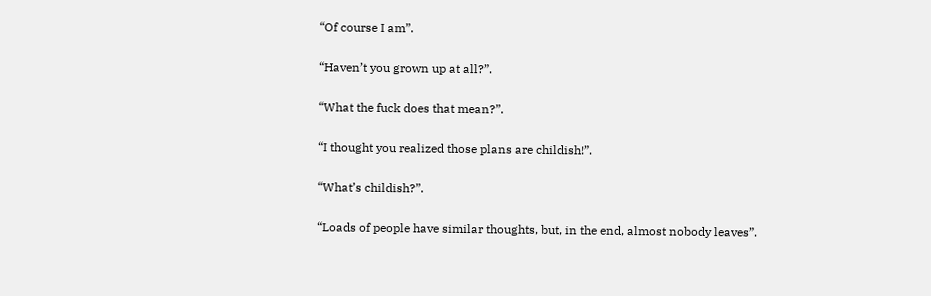“Of course I am”.

“Haven’t you grown up at all?”.

“What the fuck does that mean?”.

“I thought you realized those plans are childish!”.

“What’s childish?”.

“Loads of people have similar thoughts, but, in the end, almost nobody leaves”.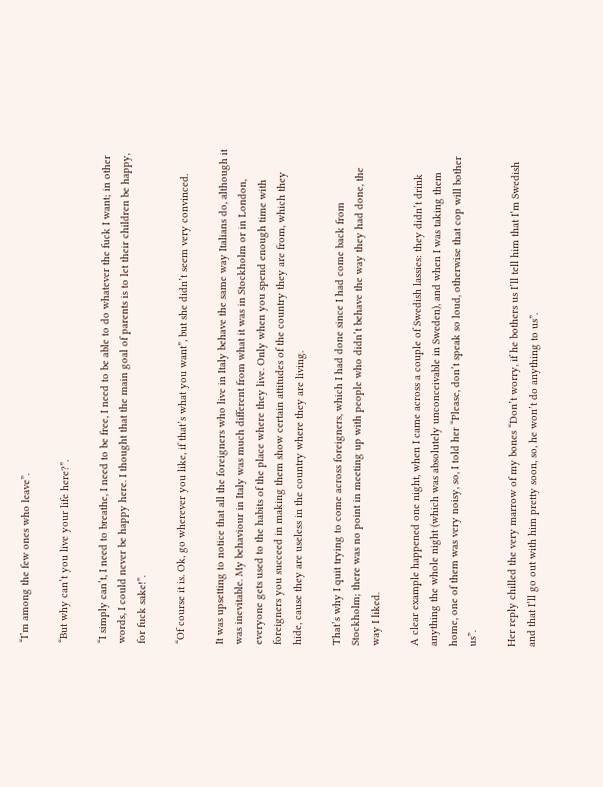“I’m among the few ones who leave”.

“But why can’t you live your life here?”.

“I simply can’t, I need to breathe, I need to be free, I need to be able to do whatever the fuck I want; in other words, I could never be happy here. I thought that the main goal of parents is to let their children be happy, for fuck sake!”.

“Of course it is. Ok, go wherever you like, if that’s what you want”, but she didn’t seem very convinced.

It was upsetting to notice that all the foreigners who live in Italy behave the same way Italians do, although it was inevitable. My behaviour in Italy was much different from what it was in Stockholm or in London, everyone gets used to the habits of the place where they live. Only when you spend enough time with foreigners you succeed in making them show certain attitudes of the country they are from, which they hide, cause they are useless in the country where they are living.

That’s why I quit trying to come across foreigners, which I had done since I had come back from Stockholm; there was no point in meeting up with people who didn’t behave the way they had done, the way I liked.

A clear example happened one night, when I came across a couple of Swedish lassies: they didn’t drink anything the whole night (which was absolutely unconceivable in Sweden), and when I was taking them home, one of them was very noisy, so, I told her “Please, don’t speak so loud, otherwise that cop will bother us”.

Her reply chilled the very marrow of my bones “Don’t worry, if he bothers us I’ll tell him that I’m Swedish and that I’ll go out with him pretty soon, so, he won’t do anything to us”.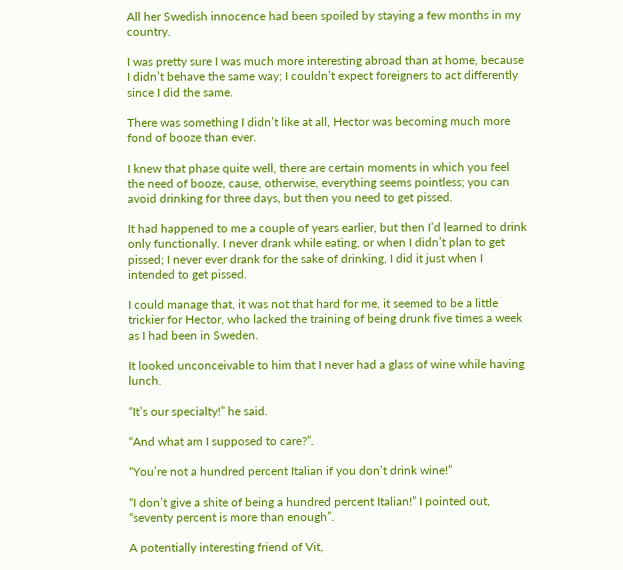All her Swedish innocence had been spoiled by staying a few months in my country.

I was pretty sure I was much more interesting abroad than at home, because I didn’t behave the same way; I couldn’t expect foreigners to act differently since I did the same.

There was something I didn’t like at all, Hector was becoming much more fond of booze than ever.

I knew that phase quite well, there are certain moments in which you feel the need of booze, cause, otherwise, everything seems pointless; you can avoid drinking for three days, but then you need to get pissed.

It had happened to me a couple of years earlier, but then I’d learned to drink only functionally. I never drank while eating, or when I didn’t plan to get pissed; I never ever drank for the sake of drinking, I did it just when I intended to get pissed.

I could manage that, it was not that hard for me, it seemed to be a little trickier for Hector, who lacked the training of being drunk five times a week as I had been in Sweden.

It looked unconceivable to him that I never had a glass of wine while having lunch.

“It’s our specialty!” he said.

“And what am I supposed to care?”.

“You’re not a hundred percent Italian if you don’t drink wine!”

“I don’t give a shite of being a hundred percent Italian!” I pointed out, “seventy percent is more than enough”.

A potentially interesting friend of Vit,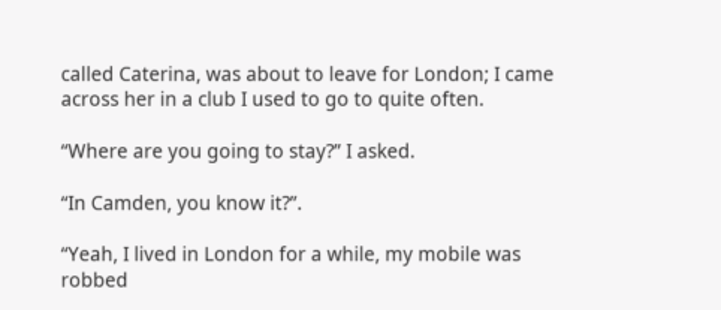called Caterina, was about to leave for London; I came across her in a club I used to go to quite often.

“Where are you going to stay?” I asked.

“In Camden, you know it?”.

“Yeah, I lived in London for a while, my mobile was robbed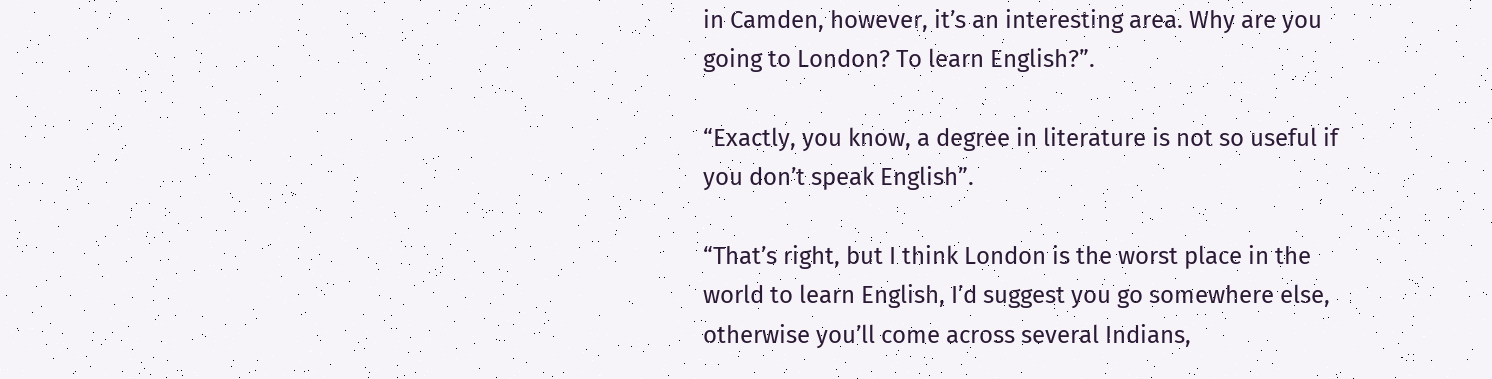in Camden, however, it’s an interesting area. Why are you going to London? To learn English?”.

“Exactly, you know, a degree in literature is not so useful if you don’t speak English”.

“That’s right, but I think London is the worst place in the world to learn English, I’d suggest you go somewhere else, otherwise you’ll come across several Indians,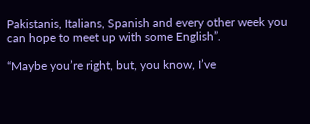Pakistanis, Italians, Spanish and every other week you can hope to meet up with some English”.

“Maybe you’re right, but, you know, I’ve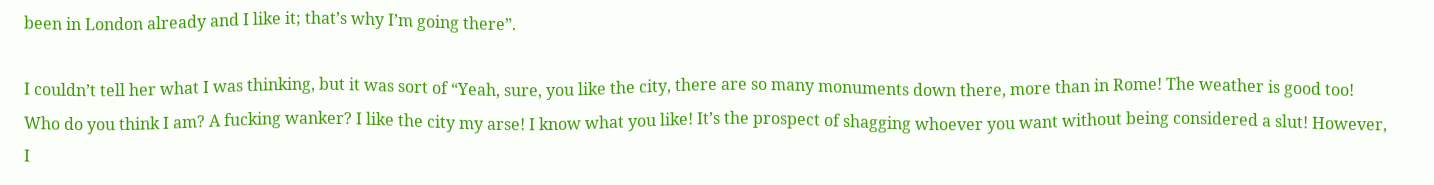been in London already and I like it; that’s why I’m going there”.

I couldn’t tell her what I was thinking, but it was sort of “Yeah, sure, you like the city, there are so many monuments down there, more than in Rome! The weather is good too! Who do you think I am? A fucking wanker? I like the city my arse! I know what you like! It’s the prospect of shagging whoever you want without being considered a slut! However, I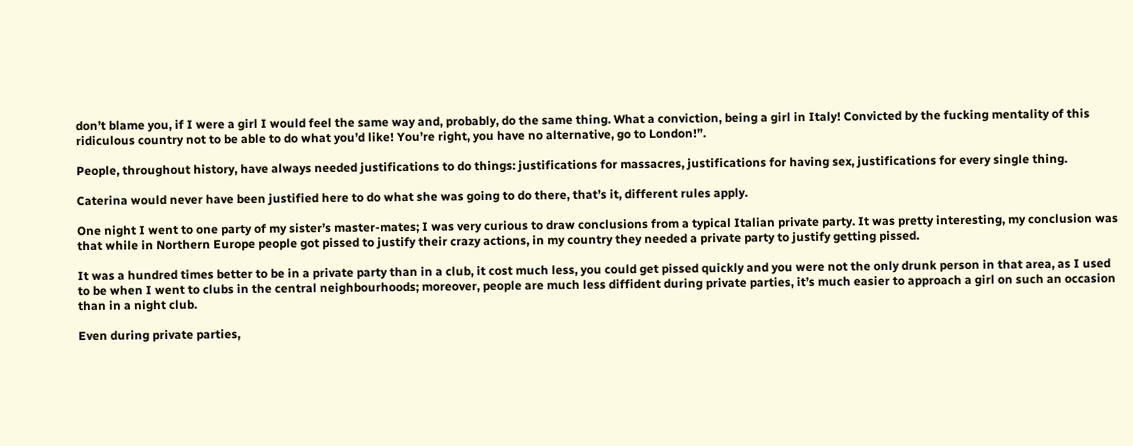don’t blame you, if I were a girl I would feel the same way and, probably, do the same thing. What a conviction, being a girl in Italy! Convicted by the fucking mentality of this ridiculous country not to be able to do what you’d like! You’re right, you have no alternative, go to London!”.

People, throughout history, have always needed justifications to do things: justifications for massacres, justifications for having sex, justifications for every single thing.

Caterina would never have been justified here to do what she was going to do there, that’s it, different rules apply.

One night I went to one party of my sister’s master-mates; I was very curious to draw conclusions from a typical Italian private party. It was pretty interesting, my conclusion was that while in Northern Europe people got pissed to justify their crazy actions, in my country they needed a private party to justify getting pissed.

It was a hundred times better to be in a private party than in a club, it cost much less, you could get pissed quickly and you were not the only drunk person in that area, as I used to be when I went to clubs in the central neighbourhoods; moreover, people are much less diffident during private parties, it’s much easier to approach a girl on such an occasion than in a night club.

Even during private parties,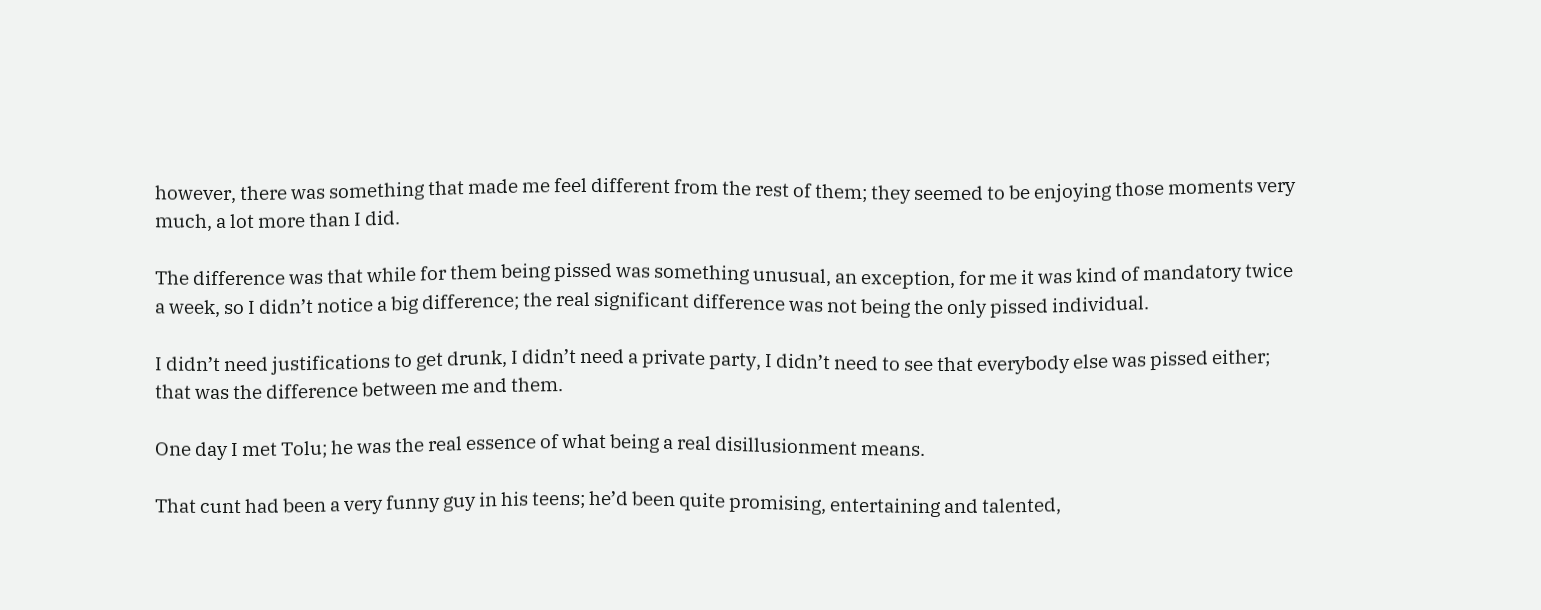however, there was something that made me feel different from the rest of them; they seemed to be enjoying those moments very much, a lot more than I did.

The difference was that while for them being pissed was something unusual, an exception, for me it was kind of mandatory twice a week, so I didn’t notice a big difference; the real significant difference was not being the only pissed individual.

I didn’t need justifications to get drunk, I didn’t need a private party, I didn’t need to see that everybody else was pissed either; that was the difference between me and them.

One day I met Tolu; he was the real essence of what being a real disillusionment means.

That cunt had been a very funny guy in his teens; he’d been quite promising, entertaining and talented,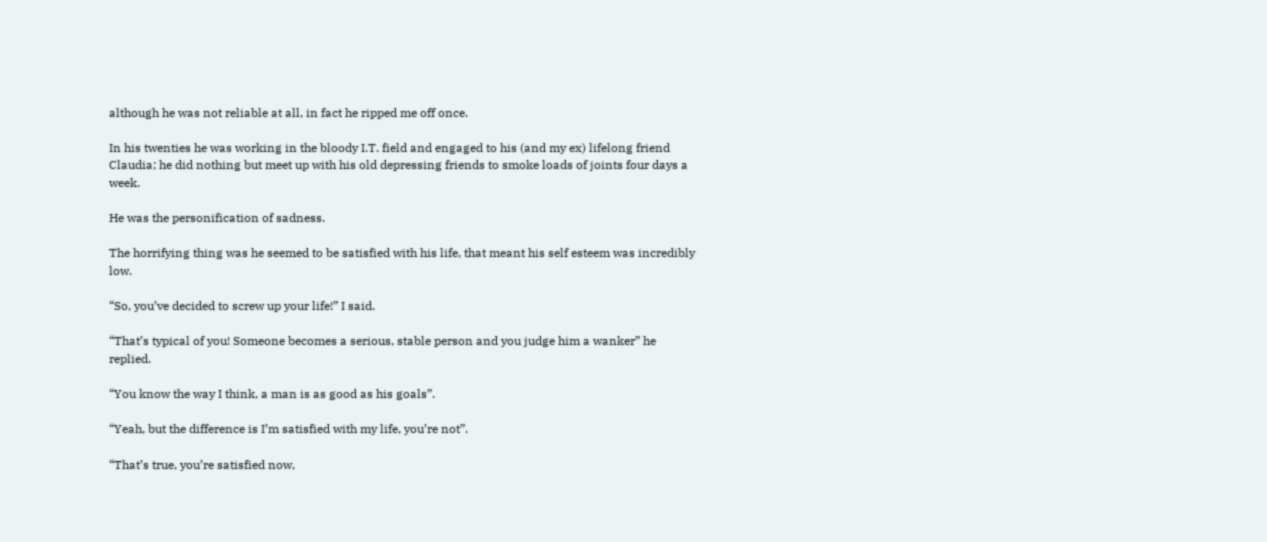although he was not reliable at all, in fact he ripped me off once.

In his twenties he was working in the bloody I.T. field and engaged to his (and my ex) lifelong friend Claudia; he did nothing but meet up with his old depressing friends to smoke loads of joints four days a week.

He was the personification of sadness.

The horrifying thing was he seemed to be satisfied with his life, that meant his self esteem was incredibly low.

“So, you’ve decided to screw up your life!” I said.

“That’s typical of you! Someone becomes a serious, stable person and you judge him a wanker” he replied.

“You know the way I think, a man is as good as his goals”.

“Yeah, but the difference is I’m satisfied with my life, you’re not”.

“That’s true, you’re satisfied now,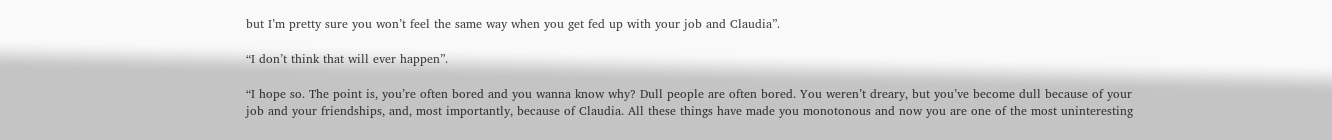but I’m pretty sure you won’t feel the same way when you get fed up with your job and Claudia”.

“I don’t think that will ever happen”.

“I hope so. The point is, you’re often bored and you wanna know why? Dull people are often bored. You weren’t dreary, but you’ve become dull because of your job and your friendships, and, most importantly, because of Claudia. All these things have made you monotonous and now you are one of the most uninteresting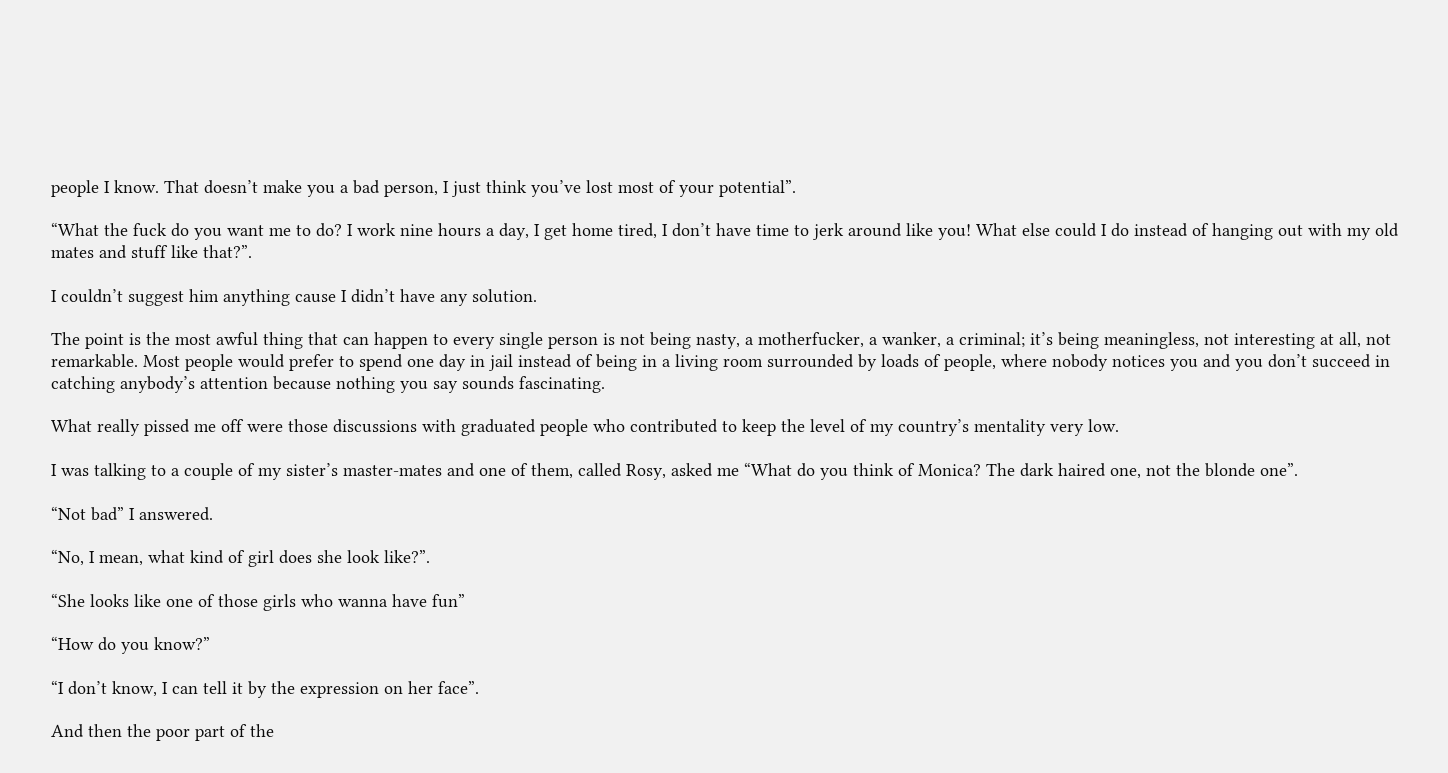people I know. That doesn’t make you a bad person, I just think you’ve lost most of your potential”.

“What the fuck do you want me to do? I work nine hours a day, I get home tired, I don’t have time to jerk around like you! What else could I do instead of hanging out with my old mates and stuff like that?”.

I couldn’t suggest him anything cause I didn’t have any solution.

The point is the most awful thing that can happen to every single person is not being nasty, a motherfucker, a wanker, a criminal; it’s being meaningless, not interesting at all, not remarkable. Most people would prefer to spend one day in jail instead of being in a living room surrounded by loads of people, where nobody notices you and you don’t succeed in catching anybody’s attention because nothing you say sounds fascinating.

What really pissed me off were those discussions with graduated people who contributed to keep the level of my country’s mentality very low.

I was talking to a couple of my sister’s master-mates and one of them, called Rosy, asked me “What do you think of Monica? The dark haired one, not the blonde one”.

“Not bad” I answered.

“No, I mean, what kind of girl does she look like?”.

“She looks like one of those girls who wanna have fun”

“How do you know?”

“I don’t know, I can tell it by the expression on her face”.

And then the poor part of the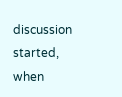discussion started, when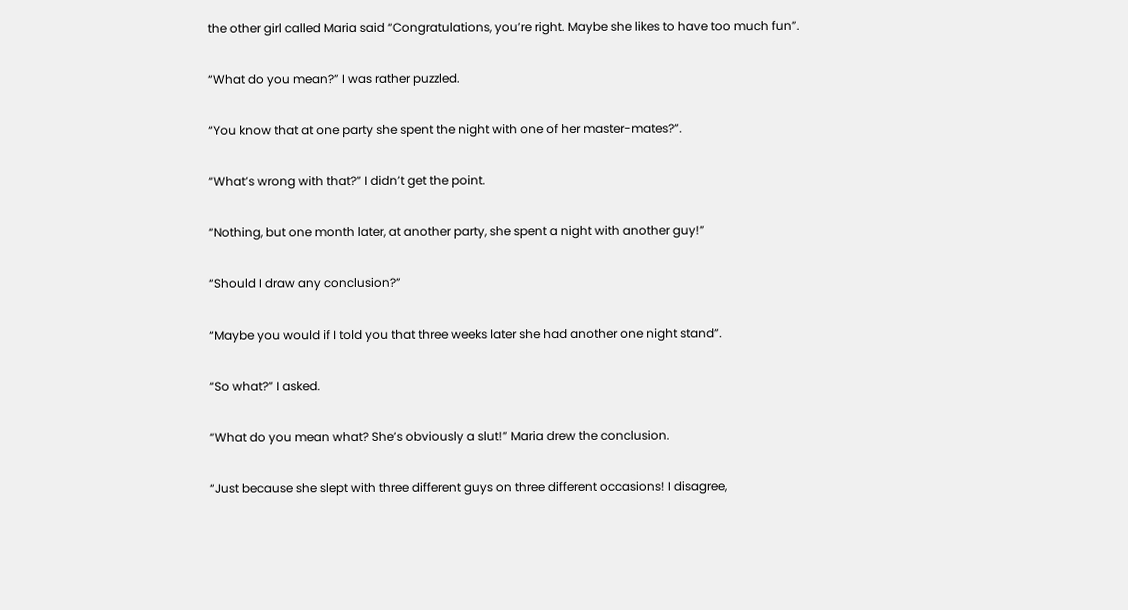the other girl called Maria said “Congratulations, you’re right. Maybe she likes to have too much fun”.

“What do you mean?” I was rather puzzled.

“You know that at one party she spent the night with one of her master-mates?”.

“What’s wrong with that?” I didn’t get the point.

“Nothing, but one month later, at another party, she spent a night with another guy!”

“Should I draw any conclusion?”

“Maybe you would if I told you that three weeks later she had another one night stand”.

“So what?” I asked.

“What do you mean what? She’s obviously a slut!” Maria drew the conclusion.

“Just because she slept with three different guys on three different occasions! I disagree,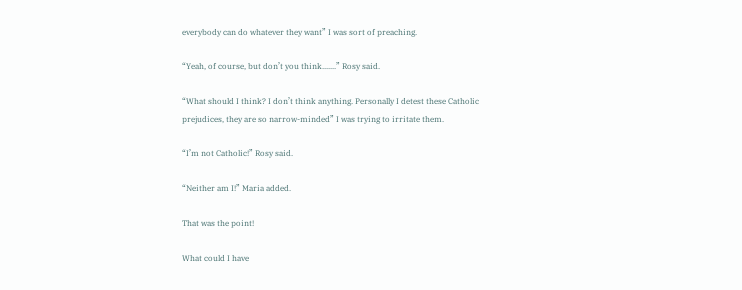everybody can do whatever they want” I was sort of preaching.

“Yeah, of course, but don’t you think.......” Rosy said.

“What should I think? I don’t think anything. Personally I detest these Catholic prejudices, they are so narrow-minded” I was trying to irritate them.

“I’m not Catholic!” Rosy said.

“Neither am I!” Maria added.

That was the point!

What could I have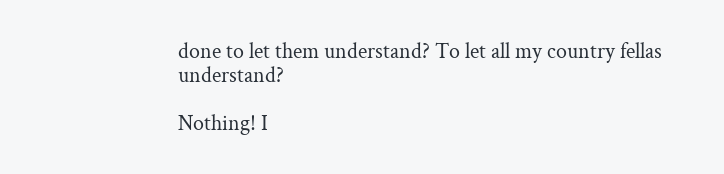done to let them understand? To let all my country fellas understand?

Nothing! I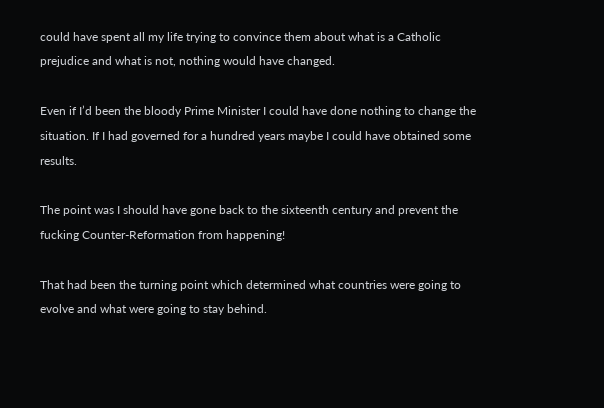could have spent all my life trying to convince them about what is a Catholic prejudice and what is not, nothing would have changed.

Even if I’d been the bloody Prime Minister I could have done nothing to change the situation. If I had governed for a hundred years maybe I could have obtained some results.

The point was I should have gone back to the sixteenth century and prevent the fucking Counter-Reformation from happening!

That had been the turning point which determined what countries were going to evolve and what were going to stay behind.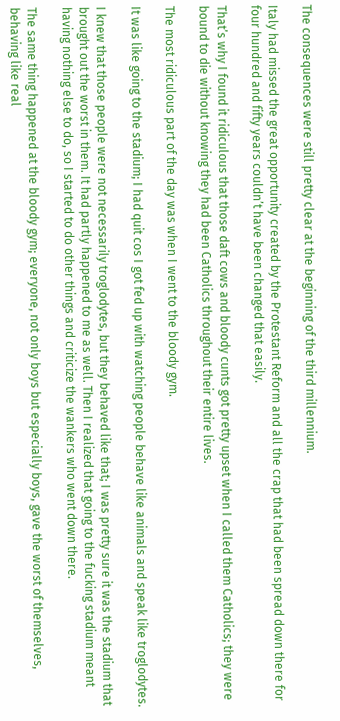The consequences were still pretty clear at the beginning of the third millennium.

Italy had missed the great opportunity created by the Protestant Reform and all the crap that had been spread down there for four hundred and fifty years couldn’t have been changed that easily.

That’s why I found it ridiculous that those daft cows and bloody cunts got pretty upset when I called them Catholics; they were bound to die without knowing they had been Catholics throughout their entire lives.

The most ridiculous part of the day was when I went to the bloody gym.

It was like going to the stadium; I had quit cos I got fed up with watching people behave like animals and speak like troglodytes.

I knew that those people were not necessarily troglodytes, but they behaved like that; I was pretty sure it was the stadium that brought out the worst in them. It had partly happened to me as well. Then I realized that going to the fucking stadium meant having nothing else to do, so I started to do other things and criticize the wankers who went down there.

The same thing happened at the bloody gym; everyone, not only boys but especially boys, gave the worst of themselves, behaving like real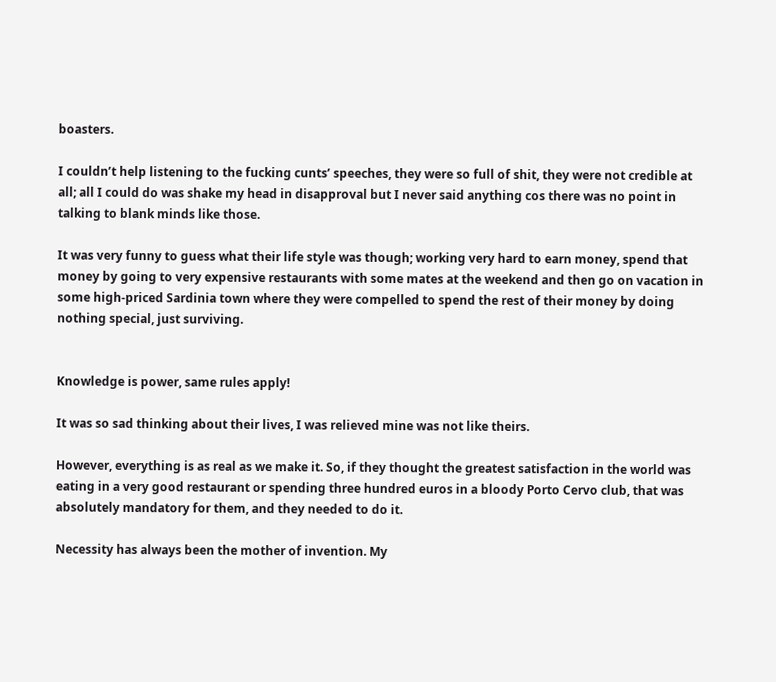boasters.

I couldn’t help listening to the fucking cunts’ speeches, they were so full of shit, they were not credible at all; all I could do was shake my head in disapproval but I never said anything cos there was no point in talking to blank minds like those.

It was very funny to guess what their life style was though; working very hard to earn money, spend that money by going to very expensive restaurants with some mates at the weekend and then go on vacation in some high-priced Sardinia town where they were compelled to spend the rest of their money by doing nothing special, just surviving.


Knowledge is power, same rules apply!

It was so sad thinking about their lives, I was relieved mine was not like theirs.

However, everything is as real as we make it. So, if they thought the greatest satisfaction in the world was eating in a very good restaurant or spending three hundred euros in a bloody Porto Cervo club, that was absolutely mandatory for them, and they needed to do it.

Necessity has always been the mother of invention. My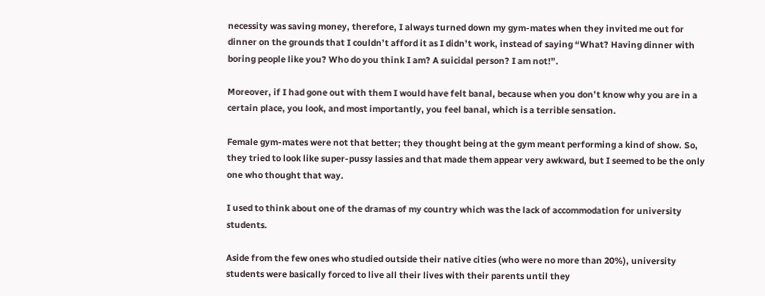necessity was saving money, therefore, I always turned down my gym-mates when they invited me out for dinner on the grounds that I couldn’t afford it as I didn’t work, instead of saying “What? Having dinner with boring people like you? Who do you think I am? A suicidal person? I am not!”.

Moreover, if I had gone out with them I would have felt banal, because when you don’t know why you are in a certain place, you look, and most importantly, you feel banal, which is a terrible sensation.

Female gym-mates were not that better; they thought being at the gym meant performing a kind of show. So, they tried to look like super-pussy lassies and that made them appear very awkward, but I seemed to be the only one who thought that way.

I used to think about one of the dramas of my country which was the lack of accommodation for university students.

Aside from the few ones who studied outside their native cities (who were no more than 20%), university students were basically forced to live all their lives with their parents until they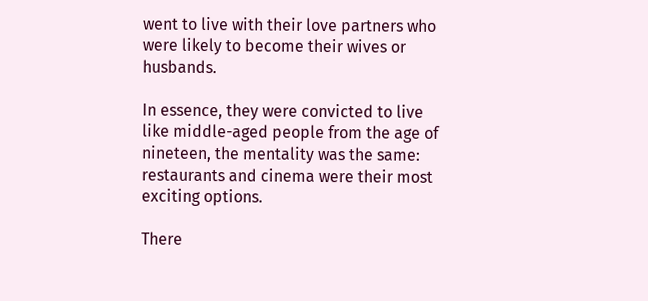went to live with their love partners who were likely to become their wives or husbands.

In essence, they were convicted to live like middle-aged people from the age of nineteen, the mentality was the same: restaurants and cinema were their most exciting options.

There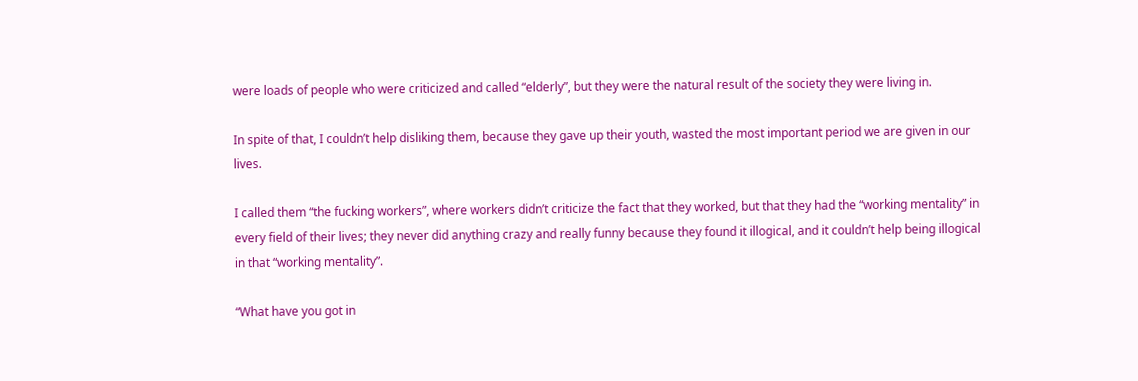were loads of people who were criticized and called “elderly”, but they were the natural result of the society they were living in.

In spite of that, I couldn’t help disliking them, because they gave up their youth, wasted the most important period we are given in our lives.

I called them “the fucking workers”, where workers didn’t criticize the fact that they worked, but that they had the “working mentality” in every field of their lives; they never did anything crazy and really funny because they found it illogical, and it couldn’t help being illogical in that “working mentality”.

“What have you got in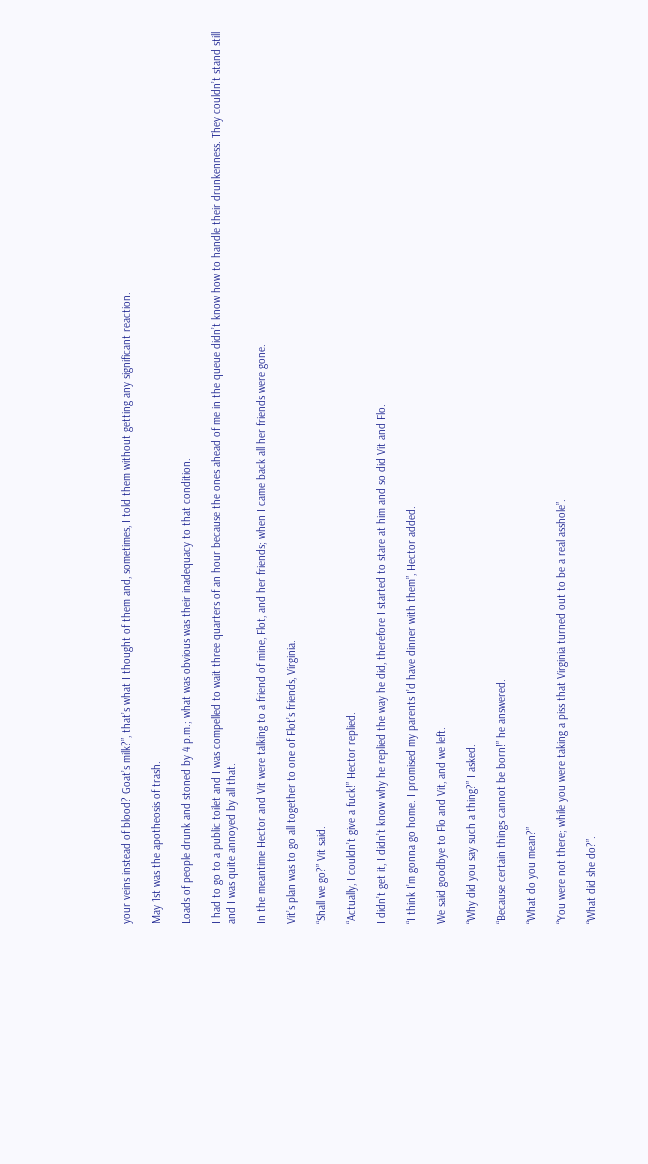your veins instead of blood? Goat’s milk?”, that’s what I thought of them and, sometimes, I told them without getting any significant reaction.

May 1st was the apotheosis of trash.

Loads of people drunk and stoned by 4 p.m.; what was obvious was their inadequacy to that condition.

I had to go to a public toilet and I was compelled to wait three quarters of an hour because the ones ahead of me in the queue didn’t know how to handle their drunkenness. They couldn’t stand still and I was quite annoyed by all that.

In the meantime Hector and Vit were talking to a friend of mine, Flot, and her friends; when I came back all her friends were gone.

Vit’s plan was to go all together to one of Flot’s friends, Virginia.

“Shall we go?” Vit said.

“Actually, I couldn’t give a fuck!” Hector replied.

I didn’t get it, I didn’t know why he replied the way he did, therefore I started to stare at him and so did Vit and Flo.

“I think I’m gonna go home. I promised my parents I’d have dinner with them”, Hector added.

We said goodbye to Flo and Vit, and we left.

“Why did you say such a thing?” I asked.

“Because certain things cannot be born!” he answered.

“What do you mean?”

“You were not there; while you were taking a piss that Virginia turned out to be a real asshole”.

“What did she do?”.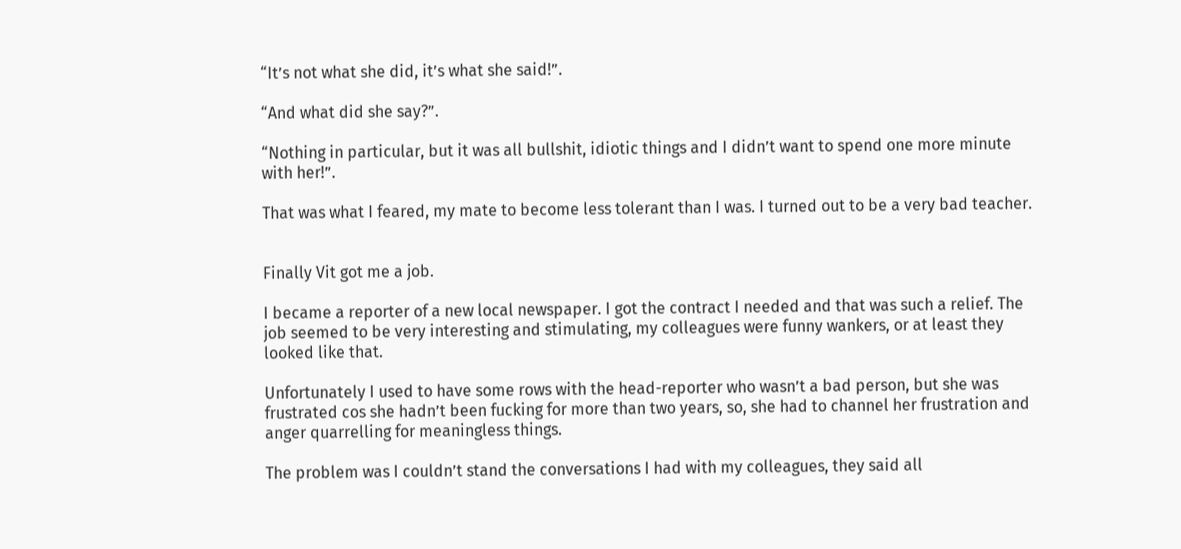“It’s not what she did, it’s what she said!”.

“And what did she say?”.

“Nothing in particular, but it was all bullshit, idiotic things and I didn’t want to spend one more minute with her!”.

That was what I feared, my mate to become less tolerant than I was. I turned out to be a very bad teacher.


Finally Vit got me a job.

I became a reporter of a new local newspaper. I got the contract I needed and that was such a relief. The job seemed to be very interesting and stimulating, my colleagues were funny wankers, or at least they looked like that.

Unfortunately I used to have some rows with the head-reporter who wasn’t a bad person, but she was frustrated cos she hadn’t been fucking for more than two years, so, she had to channel her frustration and anger quarrelling for meaningless things.

The problem was I couldn’t stand the conversations I had with my colleagues, they said all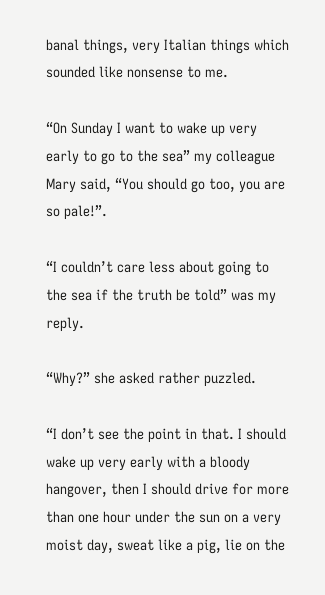banal things, very Italian things which sounded like nonsense to me.

“On Sunday I want to wake up very early to go to the sea” my colleague Mary said, “You should go too, you are so pale!”.

“I couldn’t care less about going to the sea if the truth be told” was my reply.

“Why?” she asked rather puzzled.

“I don’t see the point in that. I should wake up very early with a bloody hangover, then I should drive for more than one hour under the sun on a very moist day, sweat like a pig, lie on the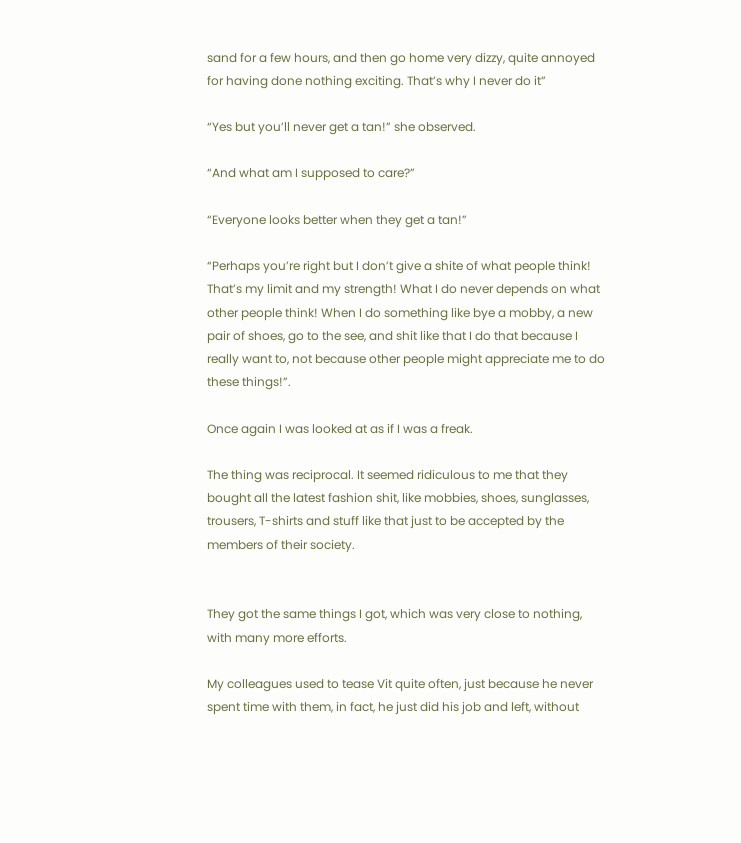sand for a few hours, and then go home very dizzy, quite annoyed for having done nothing exciting. That’s why I never do it”

“Yes but you’ll never get a tan!” she observed.

“And what am I supposed to care?”

“Everyone looks better when they get a tan!”

“Perhaps you’re right but I don’t give a shite of what people think! That’s my limit and my strength! What I do never depends on what other people think! When I do something like bye a mobby, a new pair of shoes, go to the see, and shit like that I do that because I really want to, not because other people might appreciate me to do these things!”.

Once again I was looked at as if I was a freak.

The thing was reciprocal. It seemed ridiculous to me that they bought all the latest fashion shit, like mobbies, shoes, sunglasses, trousers, T-shirts and stuff like that just to be accepted by the members of their society.


They got the same things I got, which was very close to nothing, with many more efforts.

My colleagues used to tease Vit quite often, just because he never spent time with them, in fact, he just did his job and left, without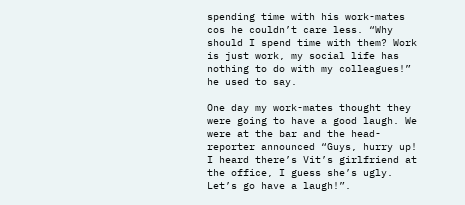spending time with his work-mates cos he couldn’t care less. “Why should I spend time with them? Work is just work, my social life has nothing to do with my colleagues!” he used to say.

One day my work-mates thought they were going to have a good laugh. We were at the bar and the head-reporter announced “Guys, hurry up! I heard there’s Vit’s girlfriend at the office, I guess she’s ugly. Let’s go have a laugh!”.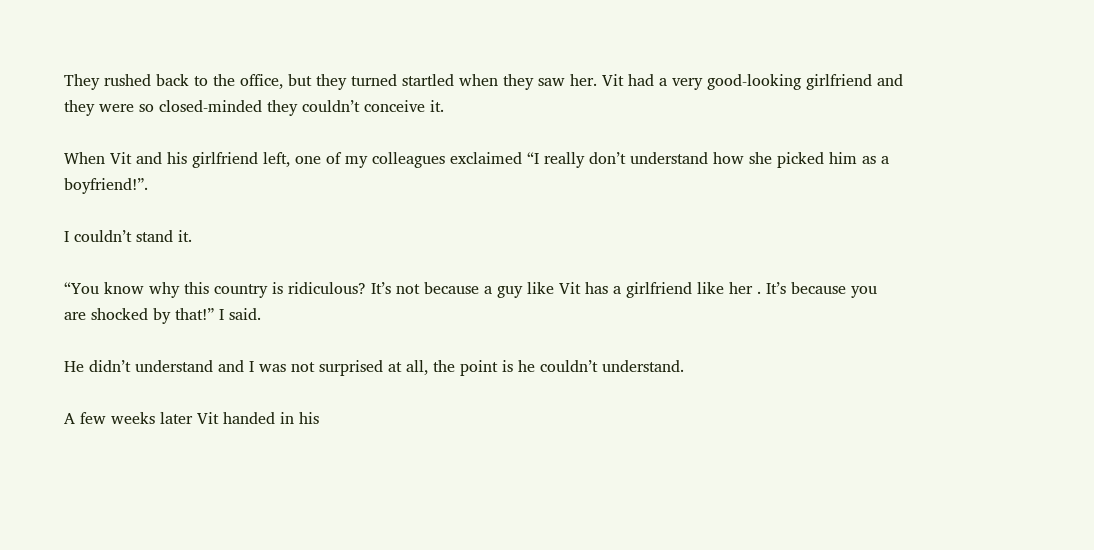They rushed back to the office, but they turned startled when they saw her. Vit had a very good-looking girlfriend and they were so closed-minded they couldn’t conceive it.

When Vit and his girlfriend left, one of my colleagues exclaimed “I really don’t understand how she picked him as a boyfriend!”.

I couldn’t stand it.

“You know why this country is ridiculous? It’s not because a guy like Vit has a girlfriend like her . It’s because you are shocked by that!” I said.

He didn’t understand and I was not surprised at all, the point is he couldn’t understand.

A few weeks later Vit handed in his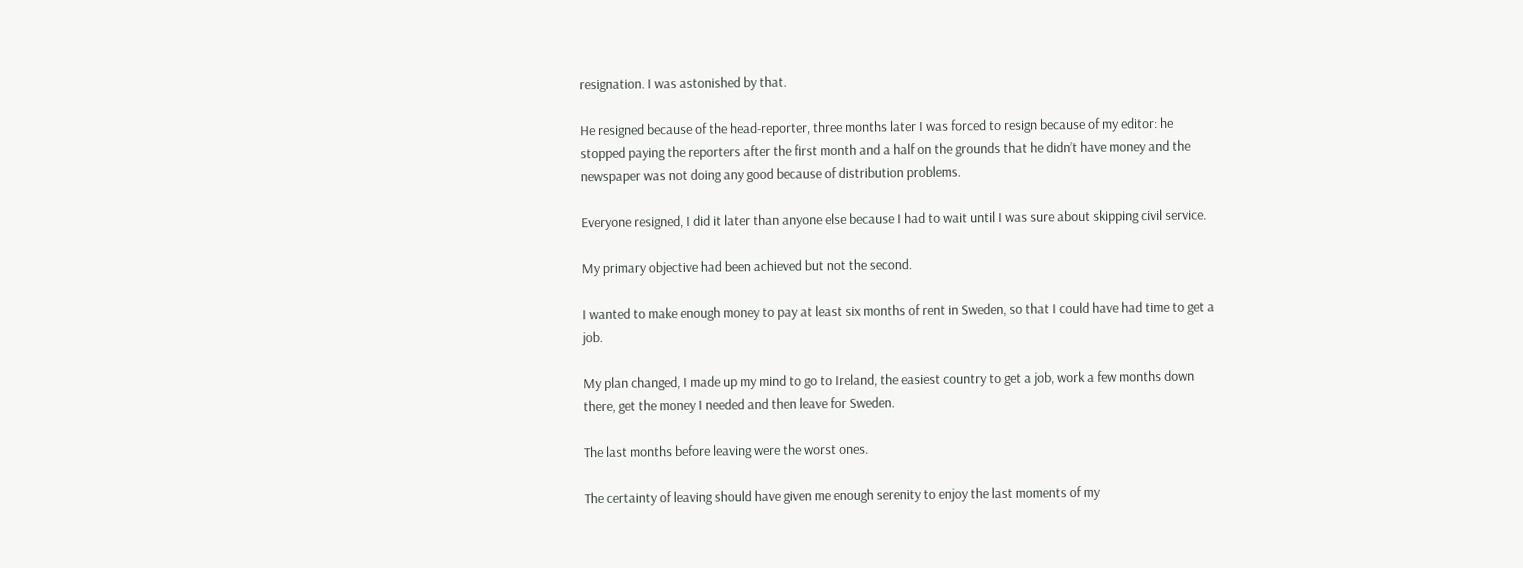resignation. I was astonished by that.

He resigned because of the head-reporter, three months later I was forced to resign because of my editor: he stopped paying the reporters after the first month and a half on the grounds that he didn’t have money and the newspaper was not doing any good because of distribution problems.

Everyone resigned, I did it later than anyone else because I had to wait until I was sure about skipping civil service.

My primary objective had been achieved but not the second.

I wanted to make enough money to pay at least six months of rent in Sweden, so that I could have had time to get a job.

My plan changed, I made up my mind to go to Ireland, the easiest country to get a job, work a few months down there, get the money I needed and then leave for Sweden.

The last months before leaving were the worst ones.

The certainty of leaving should have given me enough serenity to enjoy the last moments of my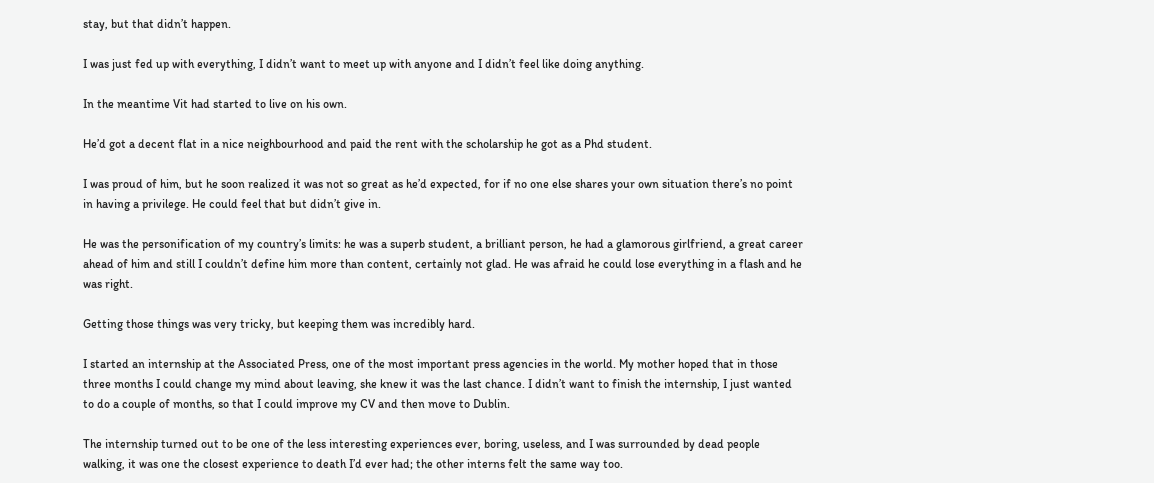stay, but that didn’t happen.

I was just fed up with everything, I didn’t want to meet up with anyone and I didn’t feel like doing anything.

In the meantime Vit had started to live on his own.

He’d got a decent flat in a nice neighbourhood and paid the rent with the scholarship he got as a Phd student.

I was proud of him, but he soon realized it was not so great as he’d expected, for if no one else shares your own situation there’s no point in having a privilege. He could feel that but didn’t give in.

He was the personification of my country’s limits: he was a superb student, a brilliant person, he had a glamorous girlfriend, a great career ahead of him and still I couldn’t define him more than content, certainly not glad. He was afraid he could lose everything in a flash and he was right.

Getting those things was very tricky, but keeping them was incredibly hard.

I started an internship at the Associated Press, one of the most important press agencies in the world. My mother hoped that in those three months I could change my mind about leaving, she knew it was the last chance. I didn’t want to finish the internship, I just wanted to do a couple of months, so that I could improve my CV and then move to Dublin.

The internship turned out to be one of the less interesting experiences ever, boring, useless, and I was surrounded by dead people walking, it was one the closest experience to death I’d ever had; the other interns felt the same way too.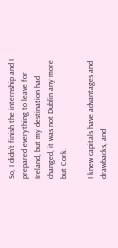So, I didn’t finish the internship and I prepared everything to leave for Ireland, but my destination had changed, it was not Dublin any more but Cork.

I knew capitals have advantages and drawbacks, and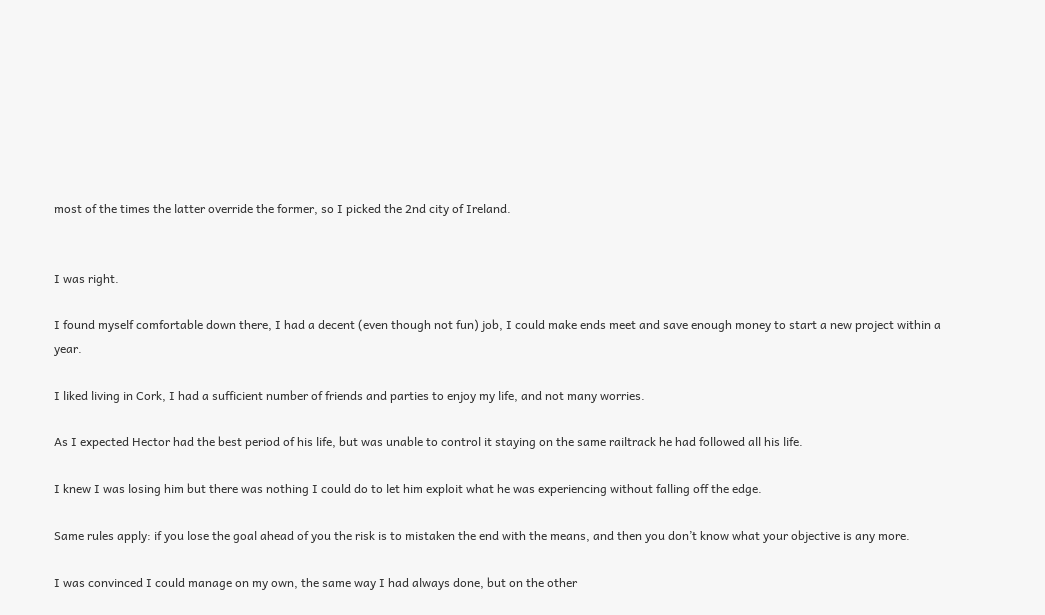most of the times the latter override the former, so I picked the 2nd city of Ireland.


I was right.

I found myself comfortable down there, I had a decent (even though not fun) job, I could make ends meet and save enough money to start a new project within a year.

I liked living in Cork, I had a sufficient number of friends and parties to enjoy my life, and not many worries.

As I expected Hector had the best period of his life, but was unable to control it staying on the same railtrack he had followed all his life.

I knew I was losing him but there was nothing I could do to let him exploit what he was experiencing without falling off the edge.

Same rules apply: if you lose the goal ahead of you the risk is to mistaken the end with the means, and then you don’t know what your objective is any more.

I was convinced I could manage on my own, the same way I had always done, but on the other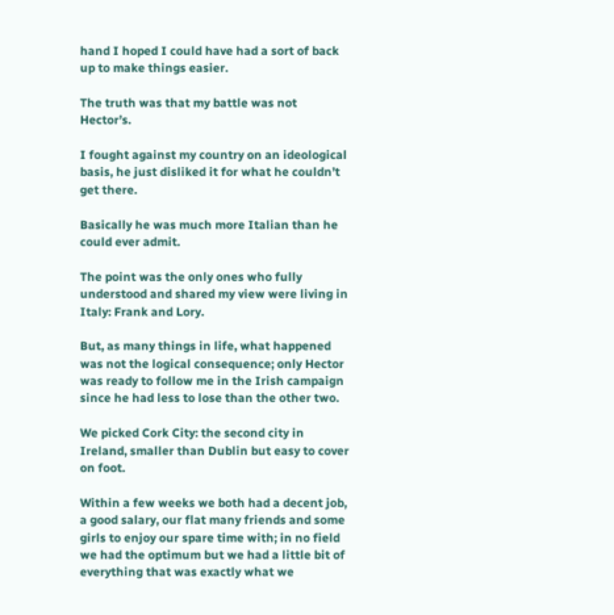hand I hoped I could have had a sort of back up to make things easier.

The truth was that my battle was not Hector’s.

I fought against my country on an ideological basis, he just disliked it for what he couldn’t get there.

Basically he was much more Italian than he could ever admit.

The point was the only ones who fully understood and shared my view were living in Italy: Frank and Lory.

But, as many things in life, what happened was not the logical consequence; only Hector was ready to follow me in the Irish campaign since he had less to lose than the other two.

We picked Cork City: the second city in Ireland, smaller than Dublin but easy to cover on foot.

Within a few weeks we both had a decent job, a good salary, our flat many friends and some girls to enjoy our spare time with; in no field we had the optimum but we had a little bit of everything that was exactly what we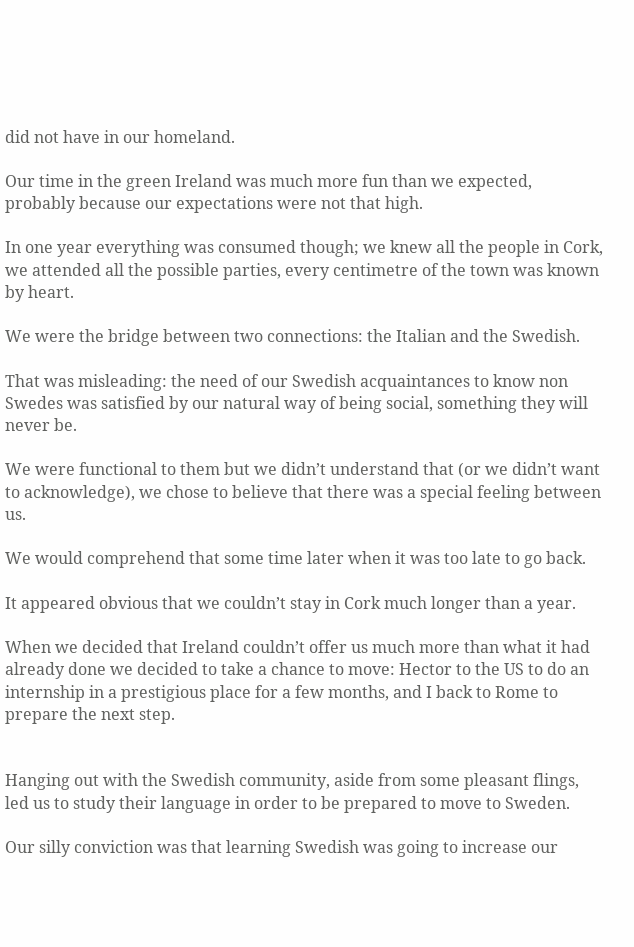did not have in our homeland.

Our time in the green Ireland was much more fun than we expected, probably because our expectations were not that high.

In one year everything was consumed though; we knew all the people in Cork, we attended all the possible parties, every centimetre of the town was known by heart.

We were the bridge between two connections: the Italian and the Swedish.

That was misleading: the need of our Swedish acquaintances to know non Swedes was satisfied by our natural way of being social, something they will never be.

We were functional to them but we didn’t understand that (or we didn’t want to acknowledge), we chose to believe that there was a special feeling between us.

We would comprehend that some time later when it was too late to go back.

It appeared obvious that we couldn’t stay in Cork much longer than a year.

When we decided that Ireland couldn’t offer us much more than what it had already done we decided to take a chance to move: Hector to the US to do an internship in a prestigious place for a few months, and I back to Rome to prepare the next step.


Hanging out with the Swedish community, aside from some pleasant flings, led us to study their language in order to be prepared to move to Sweden.

Our silly conviction was that learning Swedish was going to increase our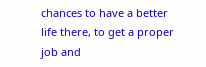chances to have a better life there, to get a proper job and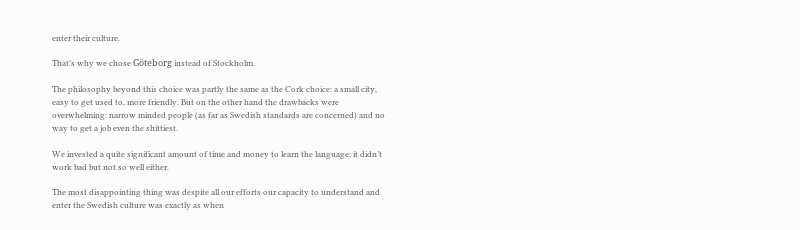enter their culture.

That’s why we chose Göteborg instead of Stockholm.

The philosophy beyond this choice was partly the same as the Cork choice: a small city, easy to get used to, more friendly. But on the other hand the drawbacks were overwhelming: narrow minded people (as far as Swedish standards are concerned) and no way to get a job even the shittiest.

We invested a quite significant amount of time and money to learn the language: it didn’t work bad but not so well either.

The most disappointing thing was despite all our efforts our capacity to understand and enter the Swedish culture was exactly as when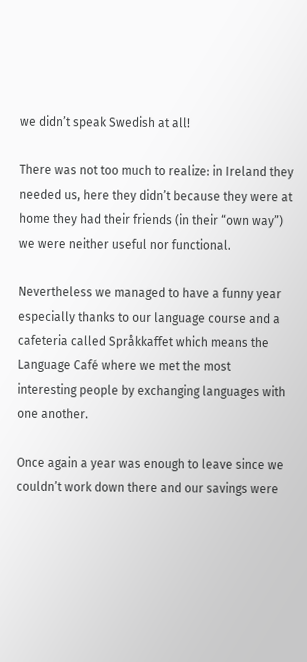we didn’t speak Swedish at all!

There was not too much to realize: in Ireland they needed us, here they didn’t because they were at home they had their friends (in their “own way”) we were neither useful nor functional.

Nevertheless we managed to have a funny year especially thanks to our language course and a cafeteria called Språkkaffet which means the Language Café where we met the most interesting people by exchanging languages with one another.

Once again a year was enough to leave since we couldn’t work down there and our savings were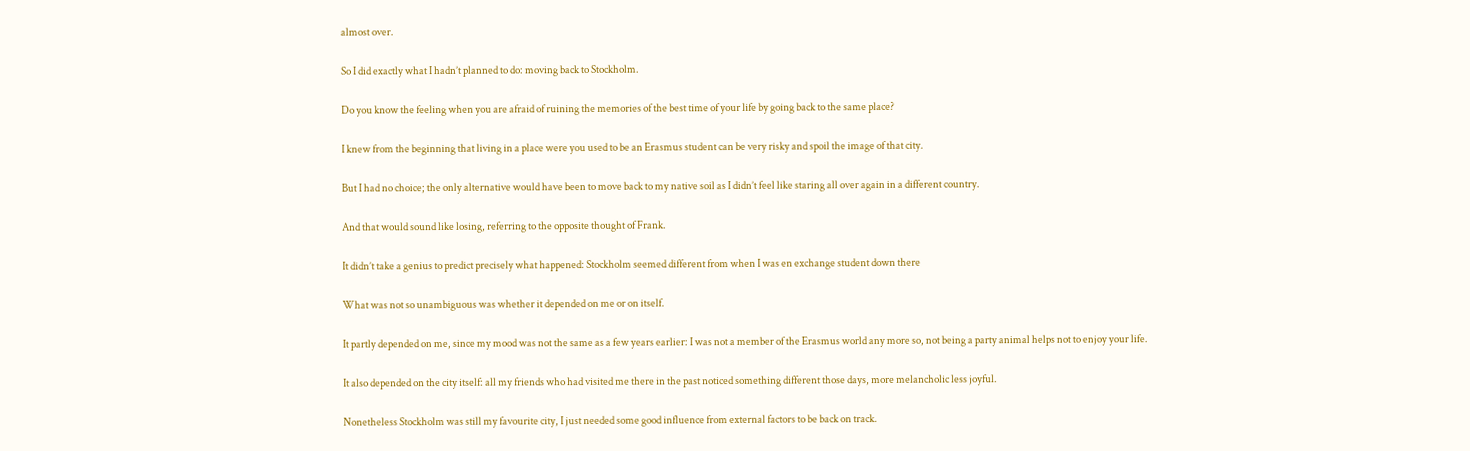almost over.

So I did exactly what I hadn’t planned to do: moving back to Stockholm.

Do you know the feeling when you are afraid of ruining the memories of the best time of your life by going back to the same place?

I knew from the beginning that living in a place were you used to be an Erasmus student can be very risky and spoil the image of that city.

But I had no choice; the only alternative would have been to move back to my native soil as I didn’t feel like staring all over again in a different country.

And that would sound like losing, referring to the opposite thought of Frank.

It didn’t take a genius to predict precisely what happened: Stockholm seemed different from when I was en exchange student down there

What was not so unambiguous was whether it depended on me or on itself.

It partly depended on me, since my mood was not the same as a few years earlier: I was not a member of the Erasmus world any more so, not being a party animal helps not to enjoy your life.

It also depended on the city itself: all my friends who had visited me there in the past noticed something different those days, more melancholic less joyful.

Nonetheless Stockholm was still my favourite city, I just needed some good influence from external factors to be back on track.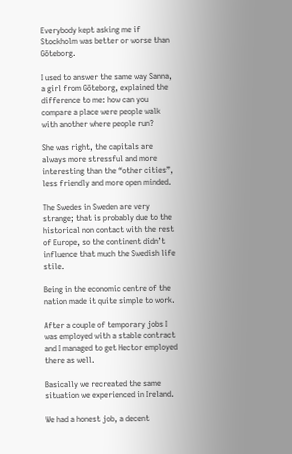Everybody kept asking me if Stockholm was better or worse than Göteborg.

I used to answer the same way Sanna, a girl from Göteborg, explained the difference to me: how can you compare a place were people walk with another where people run?

She was right, the capitals are always more stressful and more interesting than the “other cities”, less friendly and more open minded.

The Swedes in Sweden are very strange; that is probably due to the historical non contact with the rest of Europe, so the continent didn’t influence that much the Swedish life stile.

Being in the economic centre of the nation made it quite simple to work.

After a couple of temporary jobs I was employed with a stable contract and I managed to get Hector employed there as well.

Basically we recreated the same situation we experienced in Ireland.

We had a honest job, a decent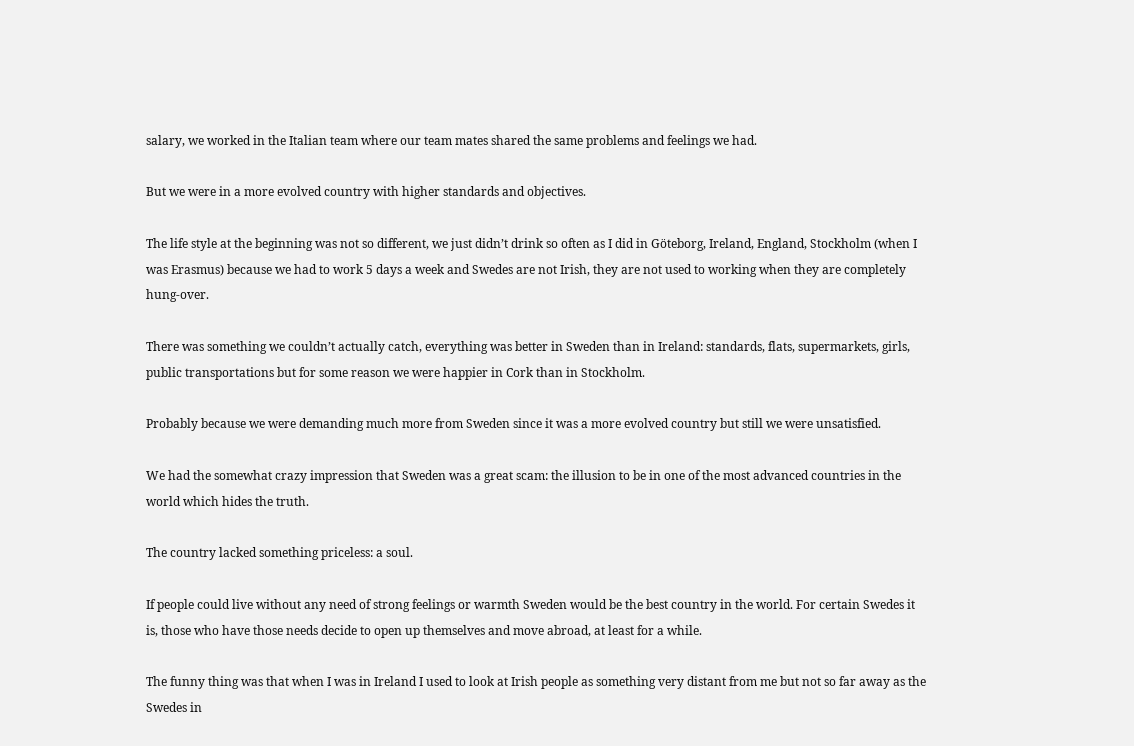salary, we worked in the Italian team where our team mates shared the same problems and feelings we had.

But we were in a more evolved country with higher standards and objectives.

The life style at the beginning was not so different, we just didn’t drink so often as I did in Göteborg, Ireland, England, Stockholm (when I was Erasmus) because we had to work 5 days a week and Swedes are not Irish, they are not used to working when they are completely hung-over.

There was something we couldn’t actually catch, everything was better in Sweden than in Ireland: standards, flats, supermarkets, girls, public transportations but for some reason we were happier in Cork than in Stockholm.

Probably because we were demanding much more from Sweden since it was a more evolved country but still we were unsatisfied.

We had the somewhat crazy impression that Sweden was a great scam: the illusion to be in one of the most advanced countries in the world which hides the truth.

The country lacked something priceless: a soul.

If people could live without any need of strong feelings or warmth Sweden would be the best country in the world. For certain Swedes it is, those who have those needs decide to open up themselves and move abroad, at least for a while.

The funny thing was that when I was in Ireland I used to look at Irish people as something very distant from me but not so far away as the Swedes in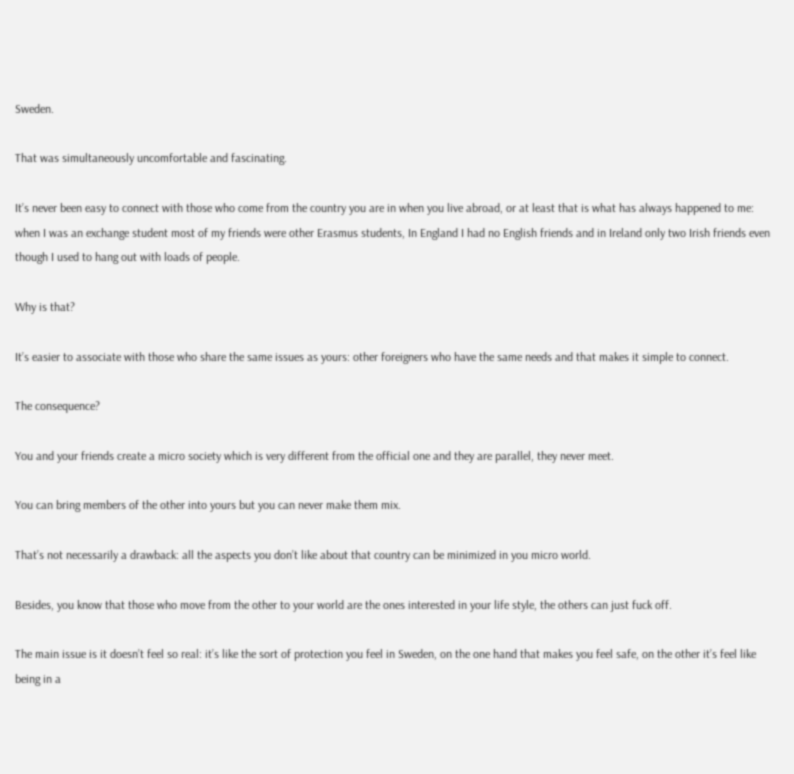Sweden.

That was simultaneously uncomfortable and fascinating.

It’s never been easy to connect with those who come from the country you are in when you live abroad, or at least that is what has always happened to me: when I was an exchange student most of my friends were other Erasmus students, In England I had no English friends and in Ireland only two Irish friends even though I used to hang out with loads of people.

Why is that?

It’s easier to associate with those who share the same issues as yours: other foreigners who have the same needs and that makes it simple to connect.

The consequence?

You and your friends create a micro society which is very different from the official one and they are parallel, they never meet.

You can bring members of the other into yours but you can never make them mix.

That’s not necessarily a drawback: all the aspects you don’t like about that country can be minimized in you micro world.

Besides, you know that those who move from the other to your world are the ones interested in your life style, the others can just fuck off.

The main issue is it doesn’t feel so real: it’s like the sort of protection you feel in Sweden, on the one hand that makes you feel safe, on the other it’s feel like being in a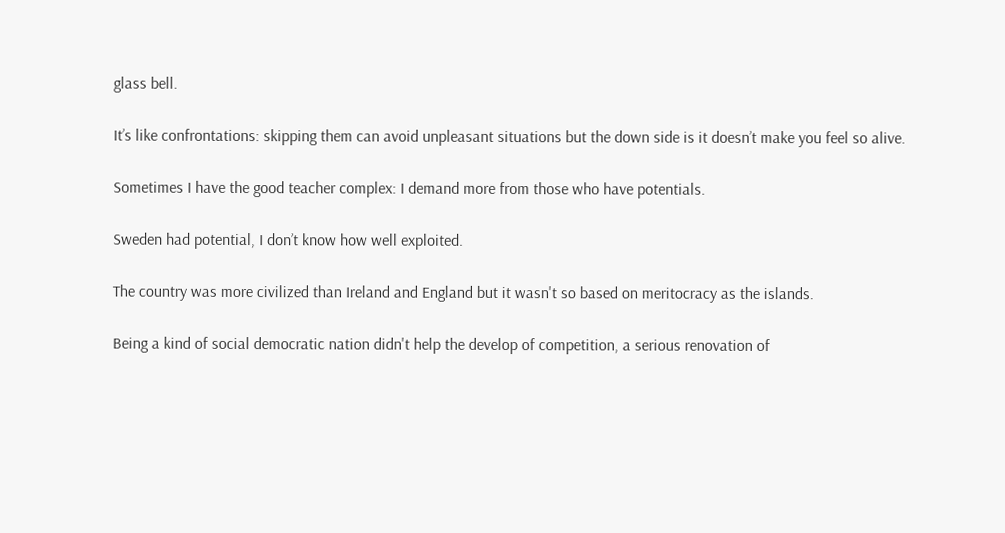glass bell.

It’s like confrontations: skipping them can avoid unpleasant situations but the down side is it doesn’t make you feel so alive.

Sometimes I have the good teacher complex: I demand more from those who have potentials.

Sweden had potential, I don’t know how well exploited.

The country was more civilized than Ireland and England but it wasn't so based on meritocracy as the islands.

Being a kind of social democratic nation didn't help the develop of competition, a serious renovation of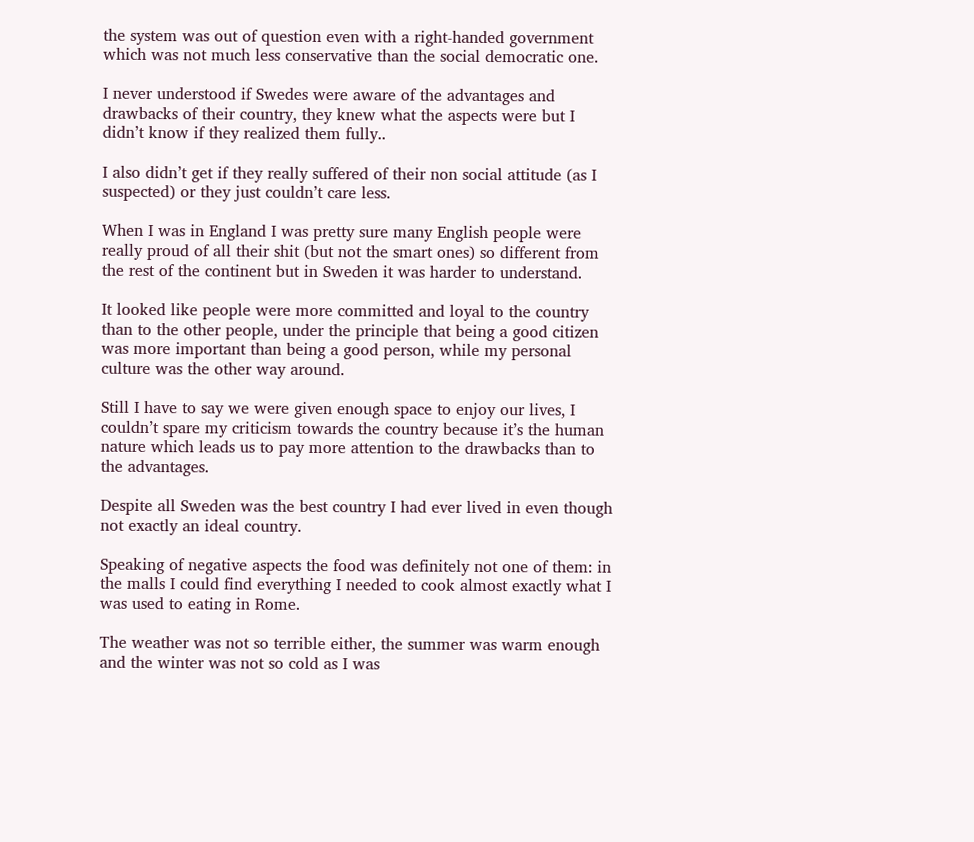the system was out of question even with a right-handed government which was not much less conservative than the social democratic one.

I never understood if Swedes were aware of the advantages and drawbacks of their country, they knew what the aspects were but I didn’t know if they realized them fully..

I also didn’t get if they really suffered of their non social attitude (as I suspected) or they just couldn’t care less.

When I was in England I was pretty sure many English people were really proud of all their shit (but not the smart ones) so different from the rest of the continent but in Sweden it was harder to understand.

It looked like people were more committed and loyal to the country than to the other people, under the principle that being a good citizen was more important than being a good person, while my personal culture was the other way around.

Still I have to say we were given enough space to enjoy our lives, I couldn’t spare my criticism towards the country because it’s the human nature which leads us to pay more attention to the drawbacks than to the advantages.

Despite all Sweden was the best country I had ever lived in even though not exactly an ideal country.

Speaking of negative aspects the food was definitely not one of them: in the malls I could find everything I needed to cook almost exactly what I was used to eating in Rome.

The weather was not so terrible either, the summer was warm enough and the winter was not so cold as I was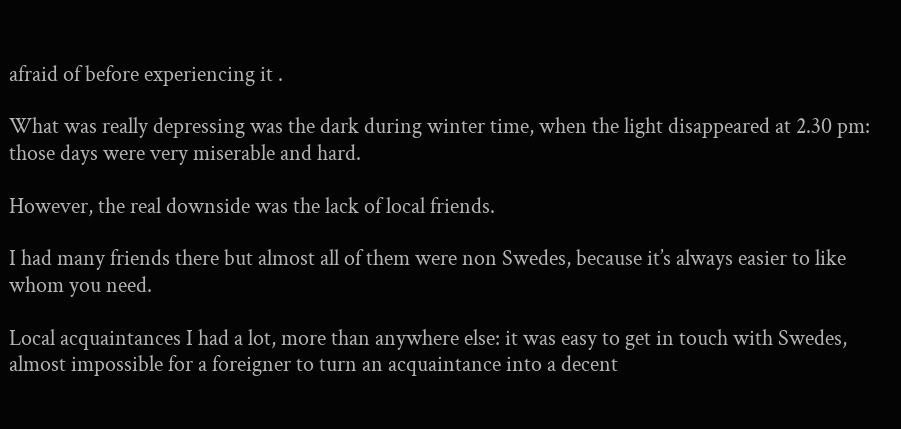afraid of before experiencing it .

What was really depressing was the dark during winter time, when the light disappeared at 2.30 pm: those days were very miserable and hard.

However, the real downside was the lack of local friends.

I had many friends there but almost all of them were non Swedes, because it’s always easier to like whom you need.

Local acquaintances I had a lot, more than anywhere else: it was easy to get in touch with Swedes, almost impossible for a foreigner to turn an acquaintance into a decent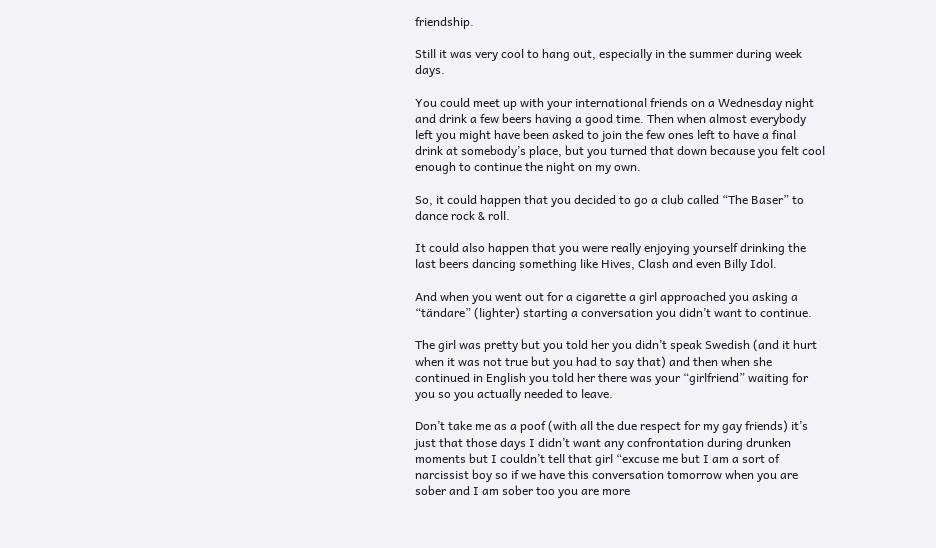friendship.

Still it was very cool to hang out, especially in the summer during week days.

You could meet up with your international friends on a Wednesday night and drink a few beers having a good time. Then when almost everybody left you might have been asked to join the few ones left to have a final drink at somebody’s place, but you turned that down because you felt cool enough to continue the night on my own.

So, it could happen that you decided to go a club called “The Baser” to dance rock & roll.

It could also happen that you were really enjoying yourself drinking the last beers dancing something like Hives, Clash and even Billy Idol.

And when you went out for a cigarette a girl approached you asking a “tändare” (lighter) starting a conversation you didn’t want to continue.

The girl was pretty but you told her you didn’t speak Swedish (and it hurt when it was not true but you had to say that) and then when she continued in English you told her there was your “girlfriend” waiting for you so you actually needed to leave.

Don’t take me as a poof (with all the due respect for my gay friends) it’s just that those days I didn’t want any confrontation during drunken moments but I couldn’t tell that girl “excuse me but I am a sort of narcissist boy so if we have this conversation tomorrow when you are sober and I am sober too you are more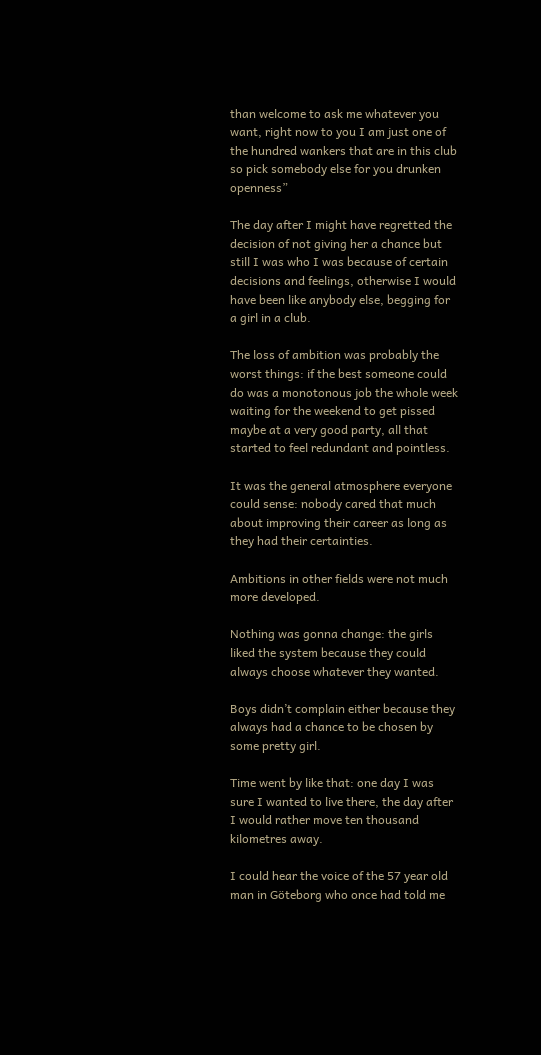than welcome to ask me whatever you want, right now to you I am just one of the hundred wankers that are in this club so pick somebody else for you drunken openness”

The day after I might have regretted the decision of not giving her a chance but still I was who I was because of certain decisions and feelings, otherwise I would have been like anybody else, begging for a girl in a club.

The loss of ambition was probably the worst things: if the best someone could do was a monotonous job the whole week waiting for the weekend to get pissed maybe at a very good party, all that started to feel redundant and pointless.

It was the general atmosphere everyone could sense: nobody cared that much about improving their career as long as they had their certainties.

Ambitions in other fields were not much more developed.

Nothing was gonna change: the girls liked the system because they could always choose whatever they wanted.

Boys didn’t complain either because they always had a chance to be chosen by some pretty girl.

Time went by like that: one day I was sure I wanted to live there, the day after I would rather move ten thousand kilometres away.

I could hear the voice of the 57 year old man in Göteborg who once had told me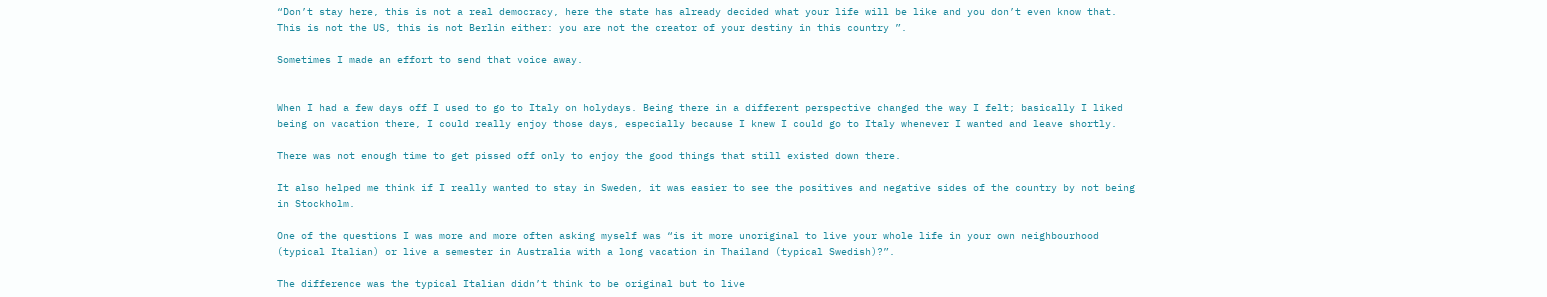“Don’t stay here, this is not a real democracy, here the state has already decided what your life will be like and you don’t even know that. This is not the US, this is not Berlin either: you are not the creator of your destiny in this country ”.

Sometimes I made an effort to send that voice away.


When I had a few days off I used to go to Italy on holydays. Being there in a different perspective changed the way I felt; basically I liked being on vacation there, I could really enjoy those days, especially because I knew I could go to Italy whenever I wanted and leave shortly.

There was not enough time to get pissed off only to enjoy the good things that still existed down there.

It also helped me think if I really wanted to stay in Sweden, it was easier to see the positives and negative sides of the country by not being in Stockholm.

One of the questions I was more and more often asking myself was “is it more unoriginal to live your whole life in your own neighbourhood (typical Italian) or live a semester in Australia with a long vacation in Thailand (typical Swedish)?”.

The difference was the typical Italian didn’t think to be original but to live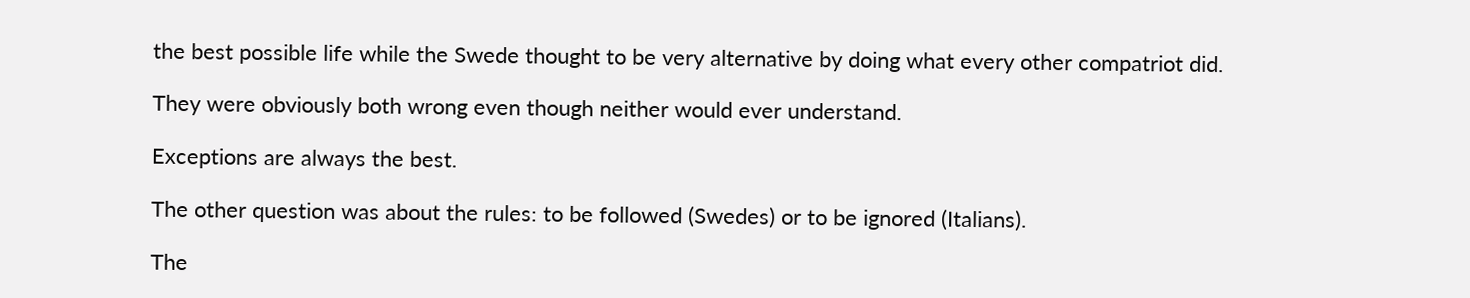the best possible life while the Swede thought to be very alternative by doing what every other compatriot did.

They were obviously both wrong even though neither would ever understand.

Exceptions are always the best.

The other question was about the rules: to be followed (Swedes) or to be ignored (Italians).

The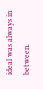ideal was always in between.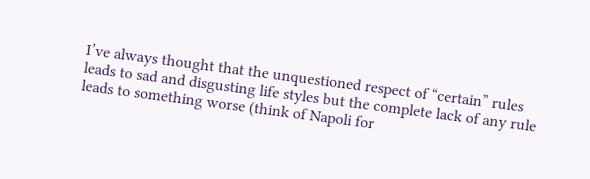I’ve always thought that the unquestioned respect of “certain” rules leads to sad and disgusting life styles but the complete lack of any rule leads to something worse (think of Napoli for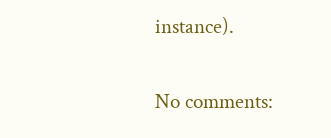instance).

No comments: